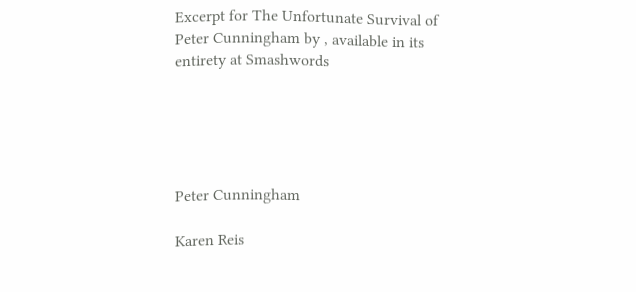Excerpt for The Unfortunate Survival of Peter Cunningham by , available in its entirety at Smashwords





Peter Cunningham

Karen Reis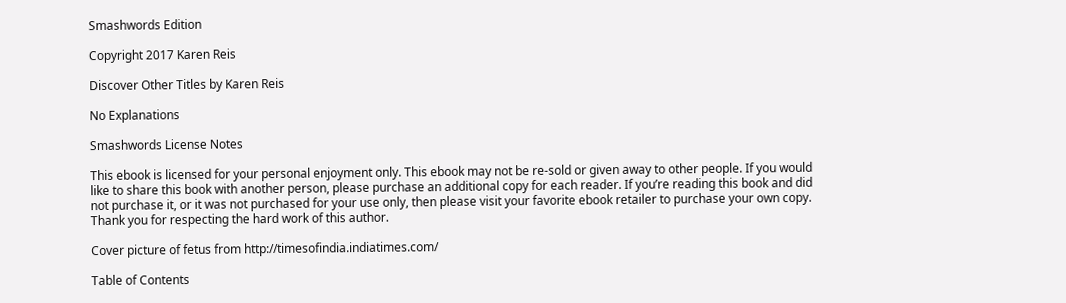Smashwords Edition

Copyright 2017 Karen Reis

Discover Other Titles by Karen Reis

No Explanations

Smashwords License Notes

This ebook is licensed for your personal enjoyment only. This ebook may not be re-sold or given away to other people. If you would like to share this book with another person, please purchase an additional copy for each reader. If you’re reading this book and did not purchase it, or it was not purchased for your use only, then please visit your favorite ebook retailer to purchase your own copy. Thank you for respecting the hard work of this author.

Cover picture of fetus from http://timesofindia.indiatimes.com/

Table of Contents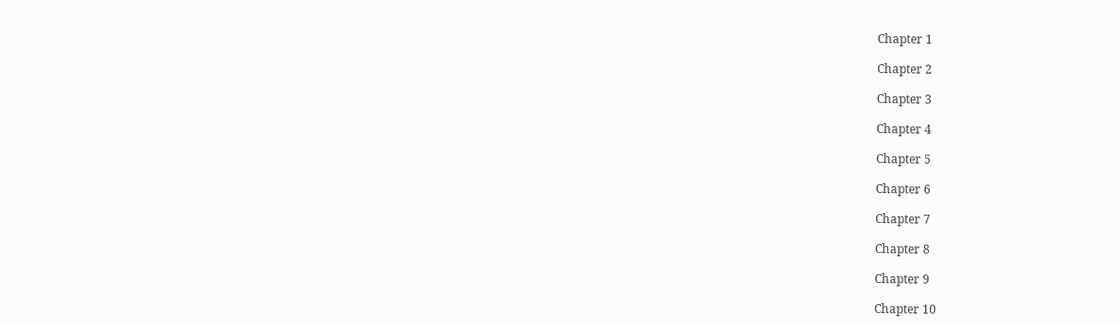Chapter 1

Chapter 2

Chapter 3

Chapter 4

Chapter 5

Chapter 6

Chapter 7

Chapter 8

Chapter 9

Chapter 10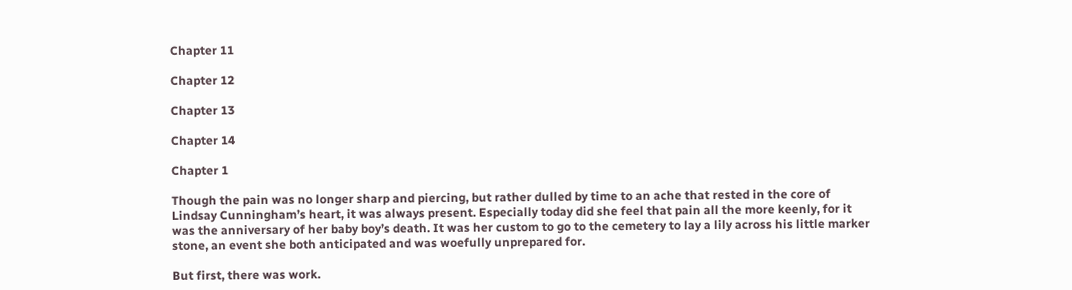Chapter 11

Chapter 12

Chapter 13

Chapter 14

Chapter 1

Though the pain was no longer sharp and piercing, but rather dulled by time to an ache that rested in the core of Lindsay Cunningham’s heart, it was always present. Especially today did she feel that pain all the more keenly, for it was the anniversary of her baby boy’s death. It was her custom to go to the cemetery to lay a lily across his little marker stone, an event she both anticipated and was woefully unprepared for.

But first, there was work.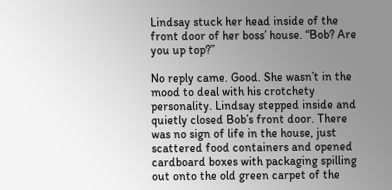Lindsay stuck her head inside of the front door of her boss’ house. “Bob? Are you up top?”

No reply came. Good. She wasn’t in the mood to deal with his crotchety personality. Lindsay stepped inside and quietly closed Bob’s front door. There was no sign of life in the house, just scattered food containers and opened cardboard boxes with packaging spilling out onto the old green carpet of the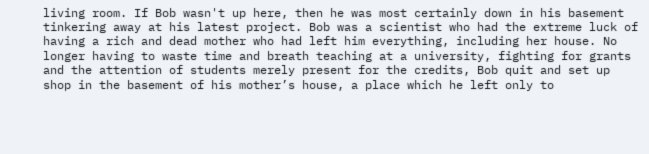living room. If Bob wasn't up here, then he was most certainly down in his basement tinkering away at his latest project. Bob was a scientist who had the extreme luck of having a rich and dead mother who had left him everything, including her house. No longer having to waste time and breath teaching at a university, fighting for grants and the attention of students merely present for the credits, Bob quit and set up shop in the basement of his mother’s house, a place which he left only to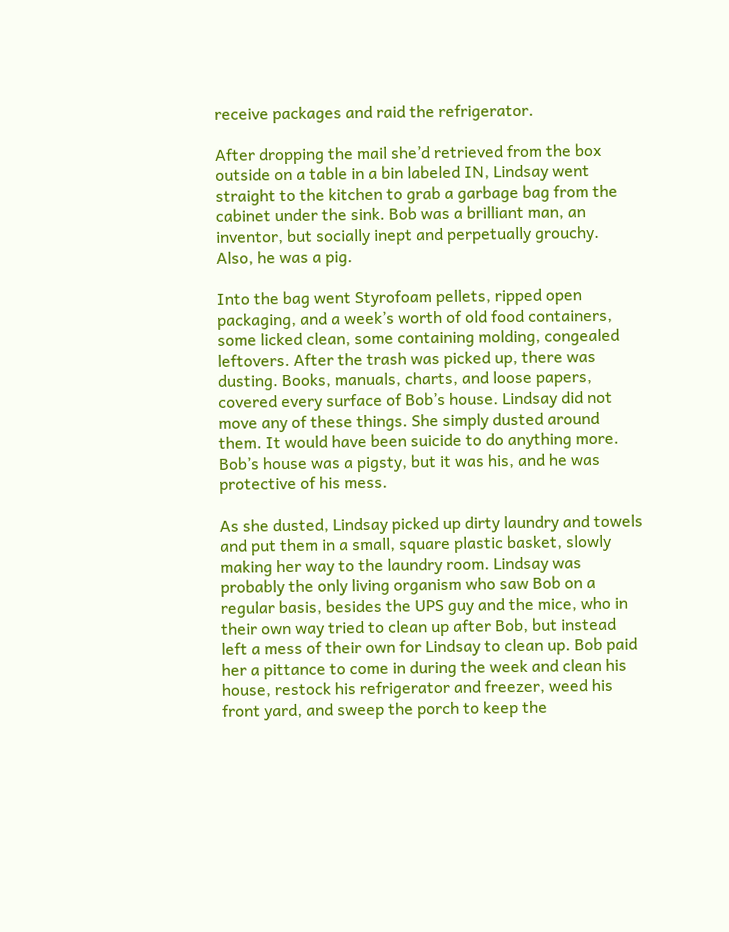receive packages and raid the refrigerator.

After dropping the mail she’d retrieved from the box outside on a table in a bin labeled IN, Lindsay went straight to the kitchen to grab a garbage bag from the cabinet under the sink. Bob was a brilliant man, an inventor, but socially inept and perpetually grouchy. Also, he was a pig.

Into the bag went Styrofoam pellets, ripped open packaging, and a week’s worth of old food containers, some licked clean, some containing molding, congealed leftovers. After the trash was picked up, there was dusting. Books, manuals, charts, and loose papers, covered every surface of Bob’s house. Lindsay did not move any of these things. She simply dusted around them. It would have been suicide to do anything more. Bob’s house was a pigsty, but it was his, and he was protective of his mess.

As she dusted, Lindsay picked up dirty laundry and towels and put them in a small, square plastic basket, slowly making her way to the laundry room. Lindsay was probably the only living organism who saw Bob on a regular basis, besides the UPS guy and the mice, who in their own way tried to clean up after Bob, but instead left a mess of their own for Lindsay to clean up. Bob paid her a pittance to come in during the week and clean his house, restock his refrigerator and freezer, weed his front yard, and sweep the porch to keep the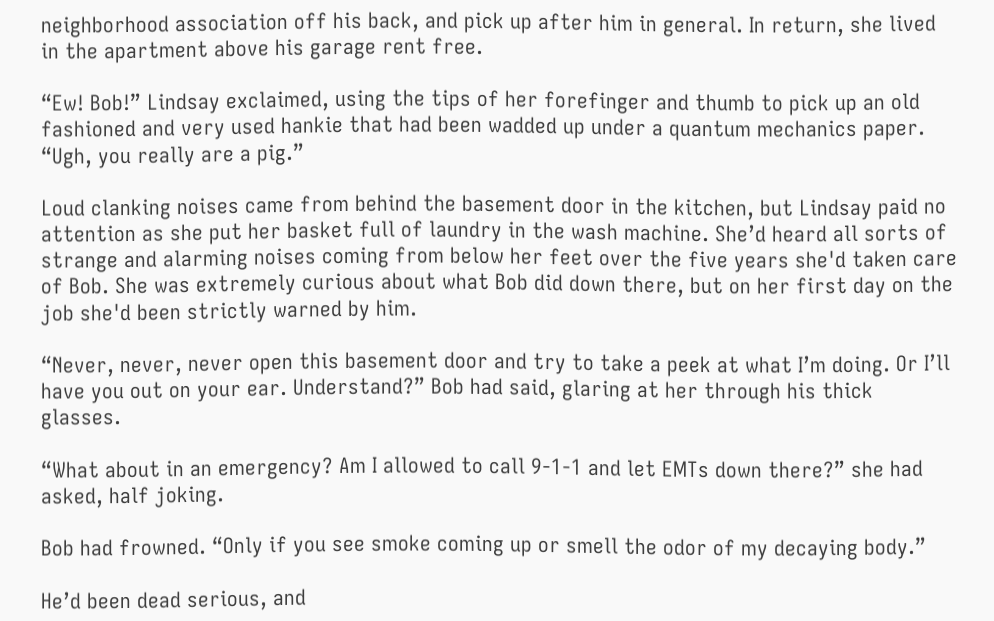neighborhood association off his back, and pick up after him in general. In return, she lived in the apartment above his garage rent free.

“Ew! Bob!” Lindsay exclaimed, using the tips of her forefinger and thumb to pick up an old fashioned and very used hankie that had been wadded up under a quantum mechanics paper. “Ugh, you really are a pig.”

Loud clanking noises came from behind the basement door in the kitchen, but Lindsay paid no attention as she put her basket full of laundry in the wash machine. She’d heard all sorts of strange and alarming noises coming from below her feet over the five years she'd taken care of Bob. She was extremely curious about what Bob did down there, but on her first day on the job she'd been strictly warned by him.

“Never, never, never open this basement door and try to take a peek at what I’m doing. Or I’ll have you out on your ear. Understand?” Bob had said, glaring at her through his thick glasses.

“What about in an emergency? Am I allowed to call 9-1-1 and let EMTs down there?” she had asked, half joking.

Bob had frowned. “Only if you see smoke coming up or smell the odor of my decaying body.”

He’d been dead serious, and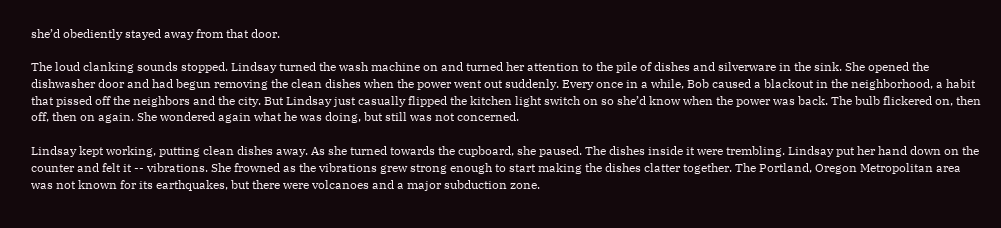she’d obediently stayed away from that door.

The loud clanking sounds stopped. Lindsay turned the wash machine on and turned her attention to the pile of dishes and silverware in the sink. She opened the dishwasher door and had begun removing the clean dishes when the power went out suddenly. Every once in a while, Bob caused a blackout in the neighborhood, a habit that pissed off the neighbors and the city. But Lindsay just casually flipped the kitchen light switch on so she’d know when the power was back. The bulb flickered on, then off, then on again. She wondered again what he was doing, but still was not concerned.

Lindsay kept working, putting clean dishes away. As she turned towards the cupboard, she paused. The dishes inside it were trembling. Lindsay put her hand down on the counter and felt it -- vibrations. She frowned as the vibrations grew strong enough to start making the dishes clatter together. The Portland, Oregon Metropolitan area was not known for its earthquakes, but there were volcanoes and a major subduction zone.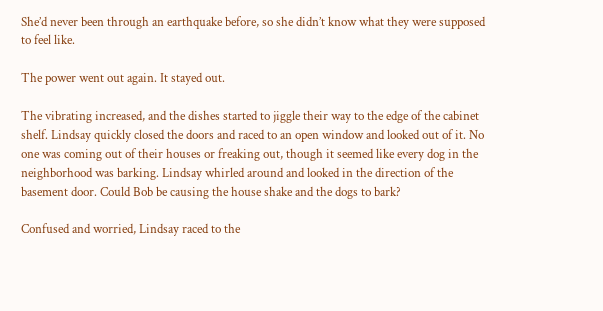She’d never been through an earthquake before, so she didn’t know what they were supposed to feel like.

The power went out again. It stayed out.

The vibrating increased, and the dishes started to jiggle their way to the edge of the cabinet shelf. Lindsay quickly closed the doors and raced to an open window and looked out of it. No one was coming out of their houses or freaking out, though it seemed like every dog in the neighborhood was barking. Lindsay whirled around and looked in the direction of the basement door. Could Bob be causing the house shake and the dogs to bark?

Confused and worried, Lindsay raced to the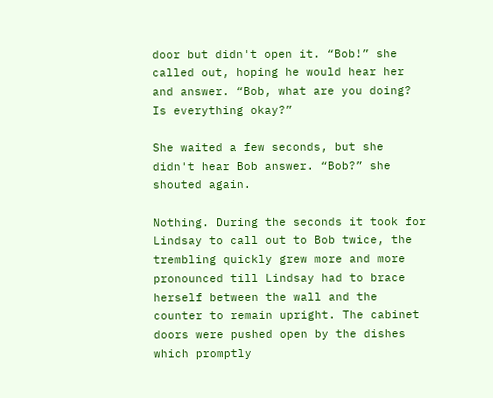door but didn't open it. “Bob!” she called out, hoping he would hear her and answer. “Bob, what are you doing? Is everything okay?”

She waited a few seconds, but she didn't hear Bob answer. “Bob?” she shouted again.

Nothing. During the seconds it took for Lindsay to call out to Bob twice, the trembling quickly grew more and more pronounced till Lindsay had to brace herself between the wall and the counter to remain upright. The cabinet doors were pushed open by the dishes which promptly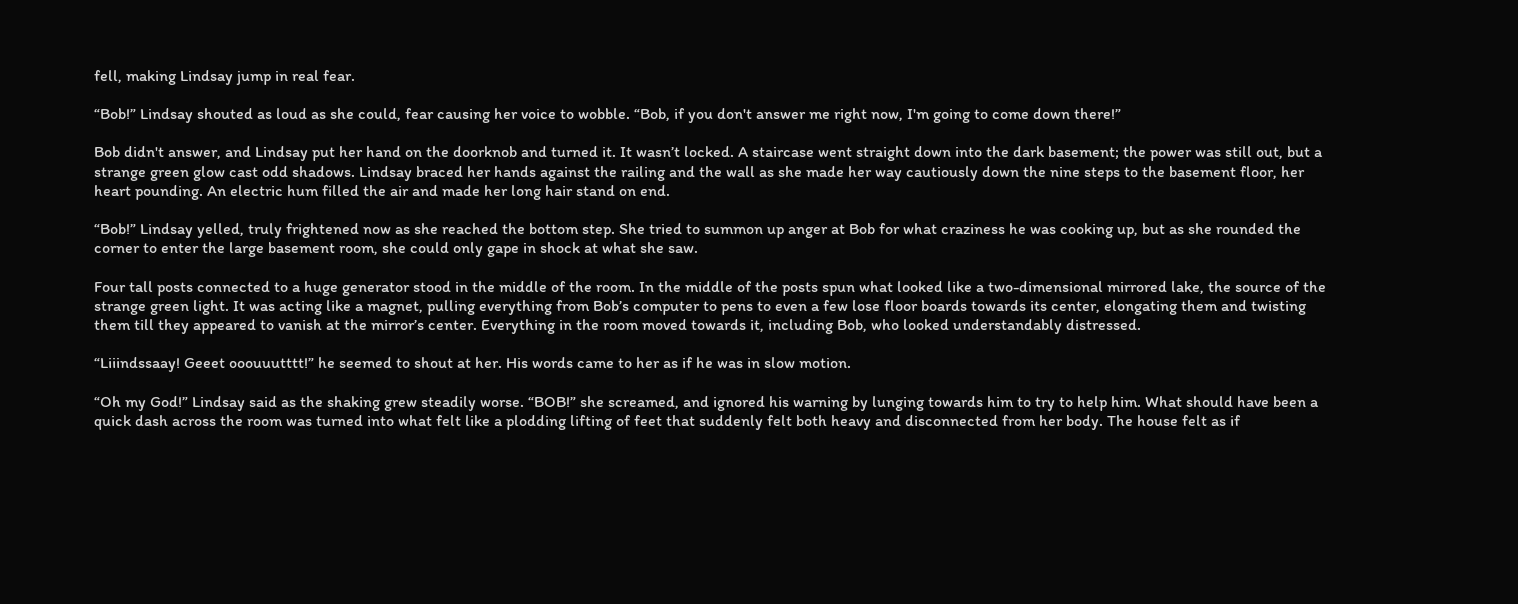fell, making Lindsay jump in real fear.

“Bob!” Lindsay shouted as loud as she could, fear causing her voice to wobble. “Bob, if you don't answer me right now, I'm going to come down there!”

Bob didn't answer, and Lindsay put her hand on the doorknob and turned it. It wasn’t locked. A staircase went straight down into the dark basement; the power was still out, but a strange green glow cast odd shadows. Lindsay braced her hands against the railing and the wall as she made her way cautiously down the nine steps to the basement floor, her heart pounding. An electric hum filled the air and made her long hair stand on end.

“Bob!” Lindsay yelled, truly frightened now as she reached the bottom step. She tried to summon up anger at Bob for what craziness he was cooking up, but as she rounded the corner to enter the large basement room, she could only gape in shock at what she saw.

Four tall posts connected to a huge generator stood in the middle of the room. In the middle of the posts spun what looked like a two-dimensional mirrored lake, the source of the strange green light. It was acting like a magnet, pulling everything from Bob’s computer to pens to even a few lose floor boards towards its center, elongating them and twisting them till they appeared to vanish at the mirror’s center. Everything in the room moved towards it, including Bob, who looked understandably distressed.

“Liiindssaay! Geeet ooouuutttt!” he seemed to shout at her. His words came to her as if he was in slow motion.

“Oh my God!” Lindsay said as the shaking grew steadily worse. “BOB!” she screamed, and ignored his warning by lunging towards him to try to help him. What should have been a quick dash across the room was turned into what felt like a plodding lifting of feet that suddenly felt both heavy and disconnected from her body. The house felt as if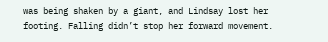was being shaken by a giant, and Lindsay lost her footing. Falling didn’t stop her forward movement.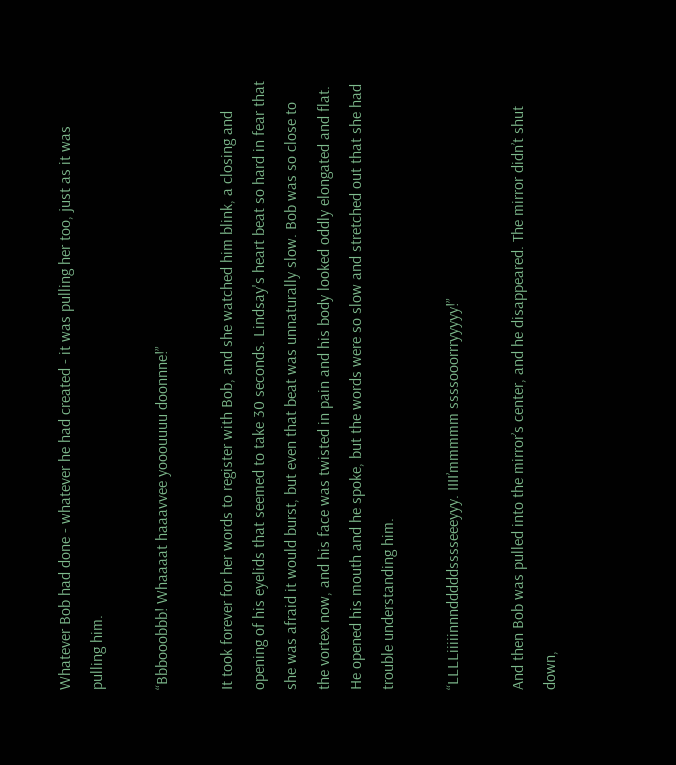Whatever Bob had done - whatever he had created - it was pulling her too, just as it was pulling him.

“Bbbooobbb! Whaaaat haaavvee yooouuuu doonnne!”

It took forever for her words to register with Bob, and she watched him blink, a closing and opening of his eyelids that seemed to take 30 seconds. Lindsay's heart beat so hard in fear that she was afraid it would burst, but even that beat was unnaturally slow. Bob was so close to the vortex now, and his face was twisted in pain and his body looked oddly elongated and flat. He opened his mouth and he spoke, but the words were so slow and stretched out that she had trouble understanding him.

“LLLLiiiiinnndddddsssseeeyyy. IIII’mmmmm ssssooorrryyyyy!”

And then Bob was pulled into the mirror’s center, and he disappeared. The mirror didn’t shut down,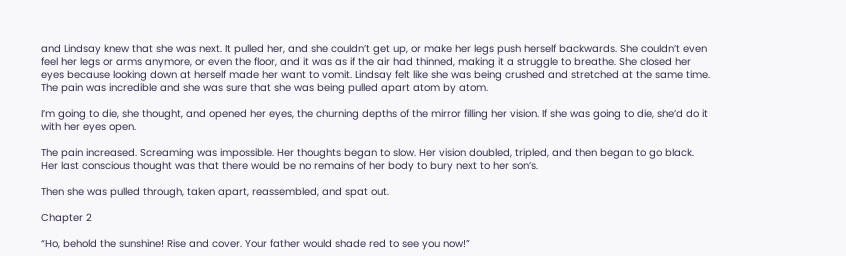and Lindsay knew that she was next. It pulled her, and she couldn’t get up, or make her legs push herself backwards. She couldn’t even feel her legs or arms anymore, or even the floor, and it was as if the air had thinned, making it a struggle to breathe. She closed her eyes because looking down at herself made her want to vomit. Lindsay felt like she was being crushed and stretched at the same time. The pain was incredible and she was sure that she was being pulled apart atom by atom.

I’m going to die, she thought, and opened her eyes, the churning depths of the mirror filling her vision. If she was going to die, she’d do it with her eyes open.

The pain increased. Screaming was impossible. Her thoughts began to slow. Her vision doubled, tripled, and then began to go black. Her last conscious thought was that there would be no remains of her body to bury next to her son’s.

Then she was pulled through, taken apart, reassembled, and spat out.

Chapter 2

“Ho, behold the sunshine! Rise and cover. Your father would shade red to see you now!”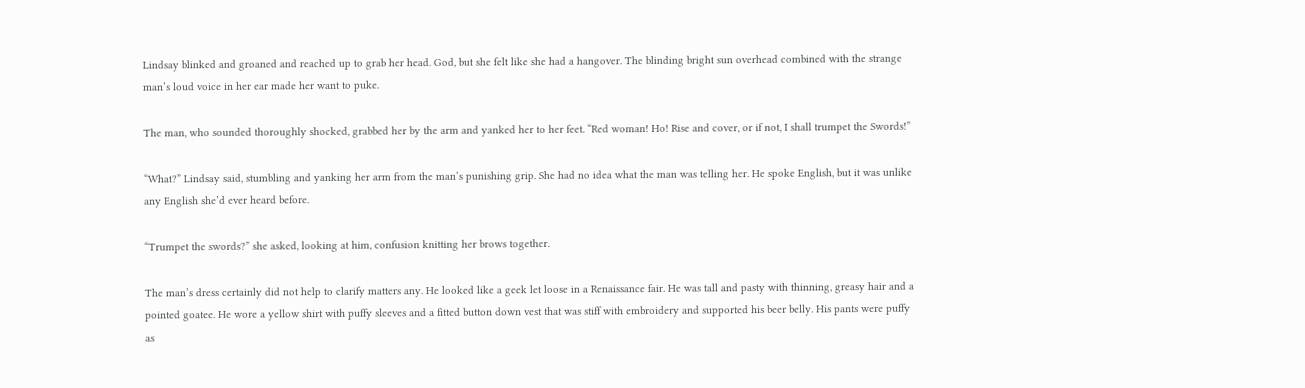Lindsay blinked and groaned and reached up to grab her head. God, but she felt like she had a hangover. The blinding bright sun overhead combined with the strange man’s loud voice in her ear made her want to puke.

The man, who sounded thoroughly shocked, grabbed her by the arm and yanked her to her feet. “Red woman! Ho! Rise and cover, or if not, I shall trumpet the Swords!”

“What?” Lindsay said, stumbling and yanking her arm from the man’s punishing grip. She had no idea what the man was telling her. He spoke English, but it was unlike any English she’d ever heard before.

“Trumpet the swords?” she asked, looking at him, confusion knitting her brows together.

The man’s dress certainly did not help to clarify matters any. He looked like a geek let loose in a Renaissance fair. He was tall and pasty with thinning, greasy hair and a pointed goatee. He wore a yellow shirt with puffy sleeves and a fitted button down vest that was stiff with embroidery and supported his beer belly. His pants were puffy as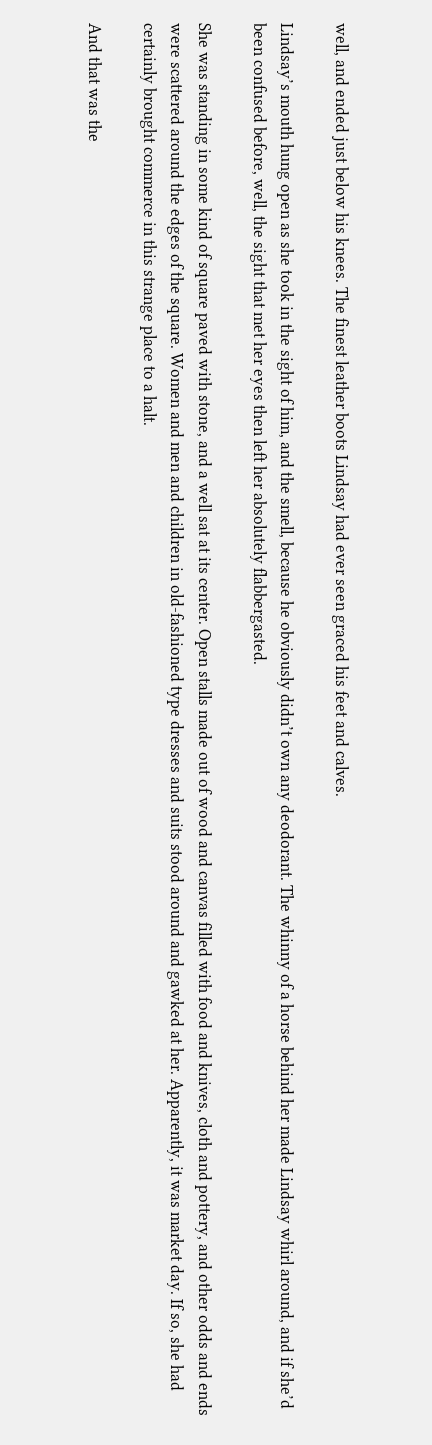well, and ended just below his knees. The finest leather boots Lindsay had ever seen graced his feet and calves.

Lindsay’s mouth hung open as she took in the sight of him, and the smell, because he obviously didn’t own any deodorant. The whinny of a horse behind her made Lindsay whirl around, and if she’d been confused before, well, the sight that met her eyes then left her absolutely flabbergasted.

She was standing in some kind of square paved with stone, and a well sat at its center. Open stalls made out of wood and canvas filled with food and knives, cloth and pottery, and other odds and ends were scattered around the edges of the square. Women and men and children in old-fashioned type dresses and suits stood around and gawked at her. Apparently, it was market day. If so, she had certainly brought commerce in this strange place to a halt.

And that was the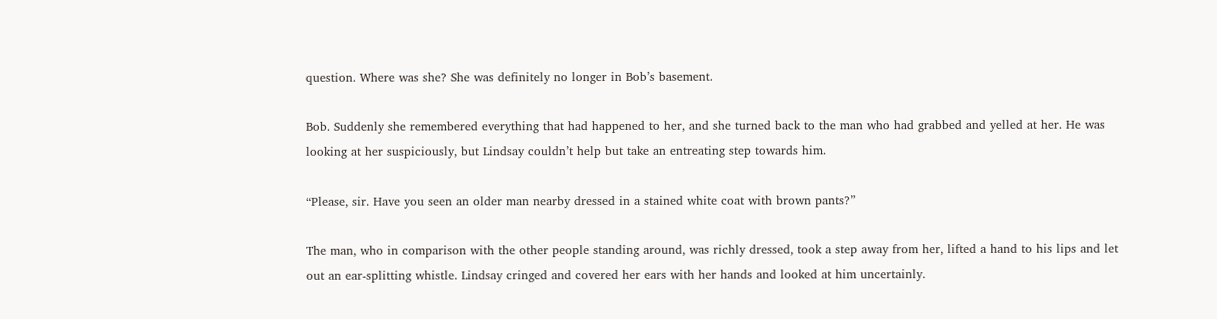question. Where was she? She was definitely no longer in Bob’s basement.

Bob. Suddenly she remembered everything that had happened to her, and she turned back to the man who had grabbed and yelled at her. He was looking at her suspiciously, but Lindsay couldn’t help but take an entreating step towards him.

“Please, sir. Have you seen an older man nearby dressed in a stained white coat with brown pants?”

The man, who in comparison with the other people standing around, was richly dressed, took a step away from her, lifted a hand to his lips and let out an ear-splitting whistle. Lindsay cringed and covered her ears with her hands and looked at him uncertainly.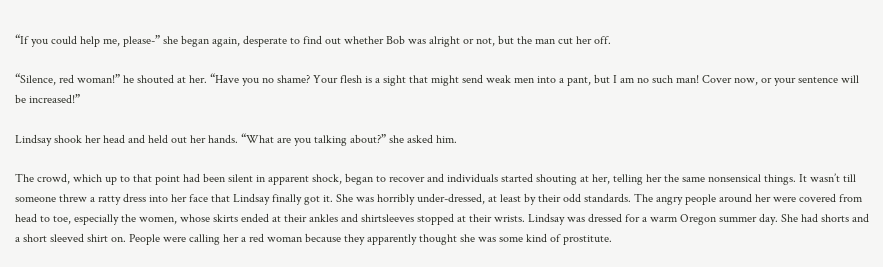“If you could help me, please-” she began again, desperate to find out whether Bob was alright or not, but the man cut her off.

“Silence, red woman!” he shouted at her. “Have you no shame? Your flesh is a sight that might send weak men into a pant, but I am no such man! Cover now, or your sentence will be increased!”

Lindsay shook her head and held out her hands. “What are you talking about?” she asked him.

The crowd, which up to that point had been silent in apparent shock, began to recover and individuals started shouting at her, telling her the same nonsensical things. It wasn’t till someone threw a ratty dress into her face that Lindsay finally got it. She was horribly under-dressed, at least by their odd standards. The angry people around her were covered from head to toe, especially the women, whose skirts ended at their ankles and shirtsleeves stopped at their wrists. Lindsay was dressed for a warm Oregon summer day. She had shorts and a short sleeved shirt on. People were calling her a red woman because they apparently thought she was some kind of prostitute.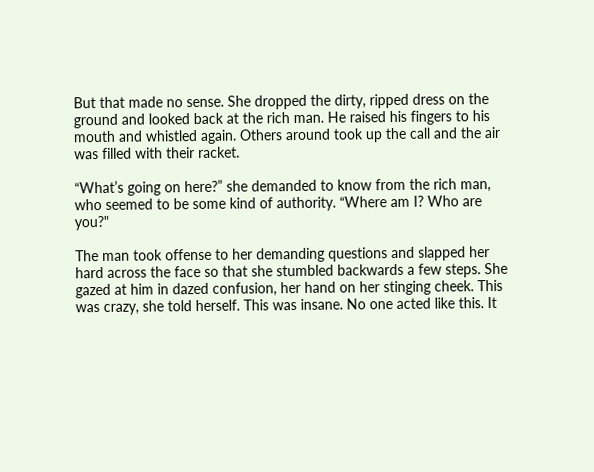But that made no sense. She dropped the dirty, ripped dress on the ground and looked back at the rich man. He raised his fingers to his mouth and whistled again. Others around took up the call and the air was filled with their racket.

“What’s going on here?” she demanded to know from the rich man, who seemed to be some kind of authority. “Where am I? Who are you?"

The man took offense to her demanding questions and slapped her hard across the face so that she stumbled backwards a few steps. She gazed at him in dazed confusion, her hand on her stinging cheek. This was crazy, she told herself. This was insane. No one acted like this. It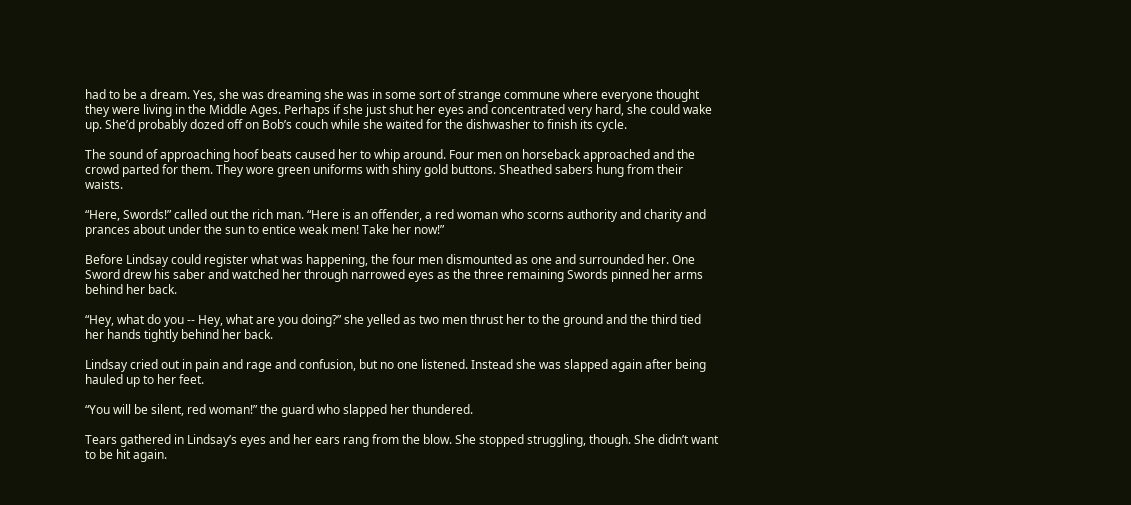had to be a dream. Yes, she was dreaming she was in some sort of strange commune where everyone thought they were living in the Middle Ages. Perhaps if she just shut her eyes and concentrated very hard, she could wake up. She’d probably dozed off on Bob’s couch while she waited for the dishwasher to finish its cycle.

The sound of approaching hoof beats caused her to whip around. Four men on horseback approached and the crowd parted for them. They wore green uniforms with shiny gold buttons. Sheathed sabers hung from their waists.

“Here, Swords!” called out the rich man. “Here is an offender, a red woman who scorns authority and charity and prances about under the sun to entice weak men! Take her now!”

Before Lindsay could register what was happening, the four men dismounted as one and surrounded her. One Sword drew his saber and watched her through narrowed eyes as the three remaining Swords pinned her arms behind her back.

“Hey, what do you -- Hey, what are you doing?” she yelled as two men thrust her to the ground and the third tied her hands tightly behind her back.

Lindsay cried out in pain and rage and confusion, but no one listened. Instead she was slapped again after being hauled up to her feet.

“You will be silent, red woman!” the guard who slapped her thundered.

Tears gathered in Lindsay’s eyes and her ears rang from the blow. She stopped struggling, though. She didn’t want to be hit again.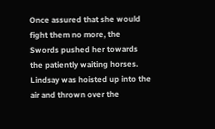Once assured that she would fight them no more, the Swords pushed her towards the patiently waiting horses. Lindsay was hoisted up into the air and thrown over the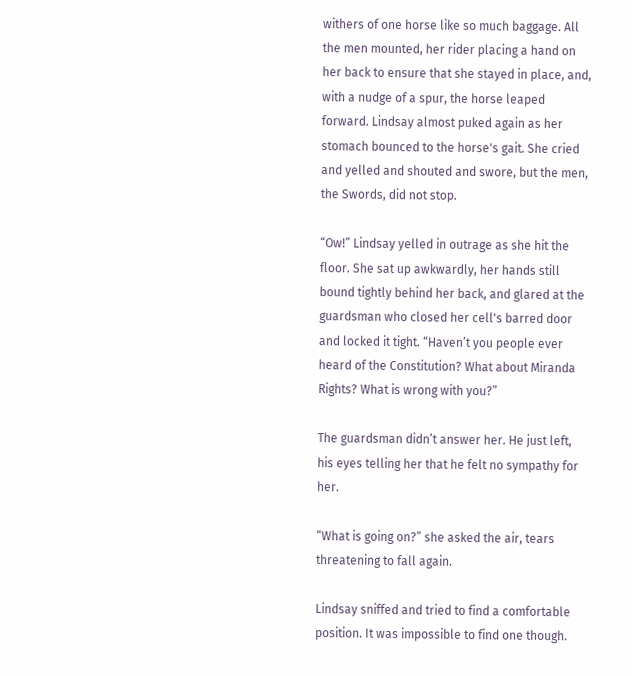withers of one horse like so much baggage. All the men mounted, her rider placing a hand on her back to ensure that she stayed in place, and, with a nudge of a spur, the horse leaped forward. Lindsay almost puked again as her stomach bounced to the horse's gait. She cried and yelled and shouted and swore, but the men, the Swords, did not stop.

“Ow!” Lindsay yelled in outrage as she hit the floor. She sat up awkwardly, her hands still bound tightly behind her back, and glared at the guardsman who closed her cell's barred door and locked it tight. “Haven’t you people ever heard of the Constitution? What about Miranda Rights? What is wrong with you?”

The guardsman didn’t answer her. He just left, his eyes telling her that he felt no sympathy for her.

“What is going on?” she asked the air, tears threatening to fall again.

Lindsay sniffed and tried to find a comfortable position. It was impossible to find one though.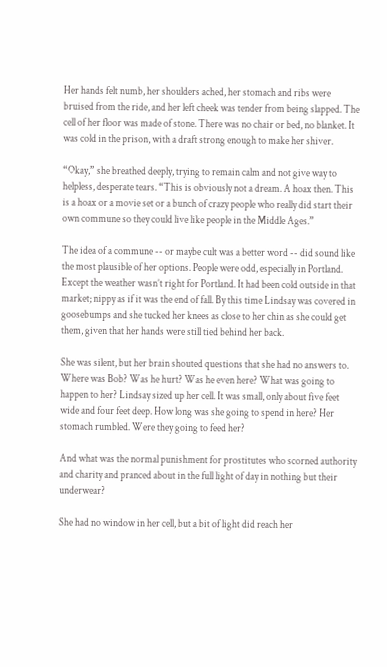Her hands felt numb, her shoulders ached, her stomach and ribs were bruised from the ride, and her left cheek was tender from being slapped. The cell of her floor was made of stone. There was no chair or bed, no blanket. It was cold in the prison, with a draft strong enough to make her shiver.

“Okay,” she breathed deeply, trying to remain calm and not give way to helpless, desperate tears. “This is obviously not a dream. A hoax then. This is a hoax or a movie set or a bunch of crazy people who really did start their own commune so they could live like people in the Middle Ages.”

The idea of a commune -- or maybe cult was a better word -- did sound like the most plausible of her options. People were odd, especially in Portland. Except the weather wasn’t right for Portland. It had been cold outside in that market; nippy as if it was the end of fall. By this time Lindsay was covered in goosebumps and she tucked her knees as close to her chin as she could get them, given that her hands were still tied behind her back.

She was silent, but her brain shouted questions that she had no answers to. Where was Bob? Was he hurt? Was he even here? What was going to happen to her? Lindsay sized up her cell. It was small, only about five feet wide and four feet deep. How long was she going to spend in here? Her stomach rumbled. Were they going to feed her?

And what was the normal punishment for prostitutes who scorned authority and charity and pranced about in the full light of day in nothing but their underwear?

She had no window in her cell, but a bit of light did reach her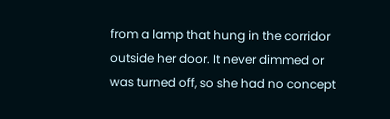from a lamp that hung in the corridor outside her door. It never dimmed or was turned off, so she had no concept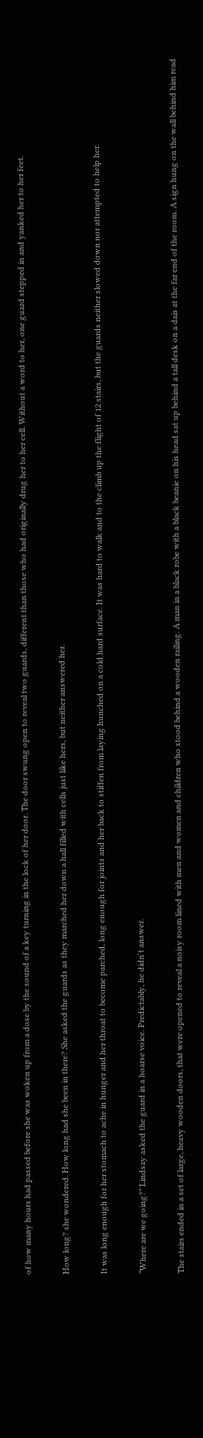of how many hours had passed before she was woken up from a dose by the sound of a key turning in the lock of her door. The door swung open to reveal two guards, different than those who had originally drug her to her cell. Without a word to her, one guard stepped in and yanked her to her feet.

How long? she wondered. How long had she been in there? She asked the guards as they marched her down a hall filled with cells just like hers, but neither answered her.

It was long enough for her stomach to ache in hunger and her throat to become parched, long enough for joints and her back to stiffen from laying hunched on a cold hard surface. It was hard to walk and to the climb up the flight of 12 stairs, but the guards neither slowed down nor attempted to help her.

“Where are we going?” Lindsay asked the guard in a hoarse voice. Predictably, he didn't answer.

The stairs ended in a set of large, heavy wooden doors, that were opened to reveal a noisy room lined with men and women and children who stood behind a wooden railing. A man in a black robe with a black beanie on his head sat up behind a tall desk on a dais at the far end of the room. A sign hung on the wall behind him read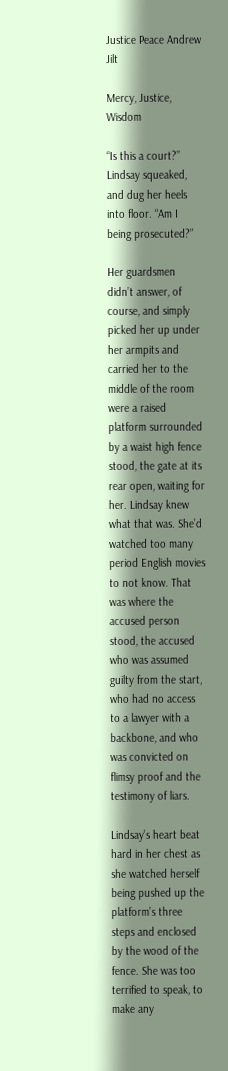Justice Peace Andrew Jilt

Mercy, Justice, Wisdom

“Is this a court?” Lindsay squeaked, and dug her heels into floor. “Am I being prosecuted?”

Her guardsmen didn’t answer, of course, and simply picked her up under her armpits and carried her to the middle of the room were a raised platform surrounded by a waist high fence stood, the gate at its rear open, waiting for her. Lindsay knew what that was. She’d watched too many period English movies to not know. That was where the accused person stood, the accused who was assumed guilty from the start, who had no access to a lawyer with a backbone, and who was convicted on flimsy proof and the testimony of liars.

Lindsay’s heart beat hard in her chest as she watched herself being pushed up the platform’s three steps and enclosed by the wood of the fence. She was too terrified to speak, to make any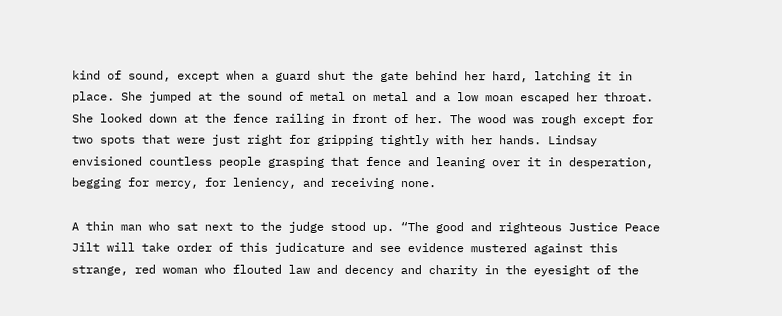kind of sound, except when a guard shut the gate behind her hard, latching it in place. She jumped at the sound of metal on metal and a low moan escaped her throat. She looked down at the fence railing in front of her. The wood was rough except for two spots that were just right for gripping tightly with her hands. Lindsay envisioned countless people grasping that fence and leaning over it in desperation, begging for mercy, for leniency, and receiving none.

A thin man who sat next to the judge stood up. “The good and righteous Justice Peace Jilt will take order of this judicature and see evidence mustered against this strange, red woman who flouted law and decency and charity in the eyesight of the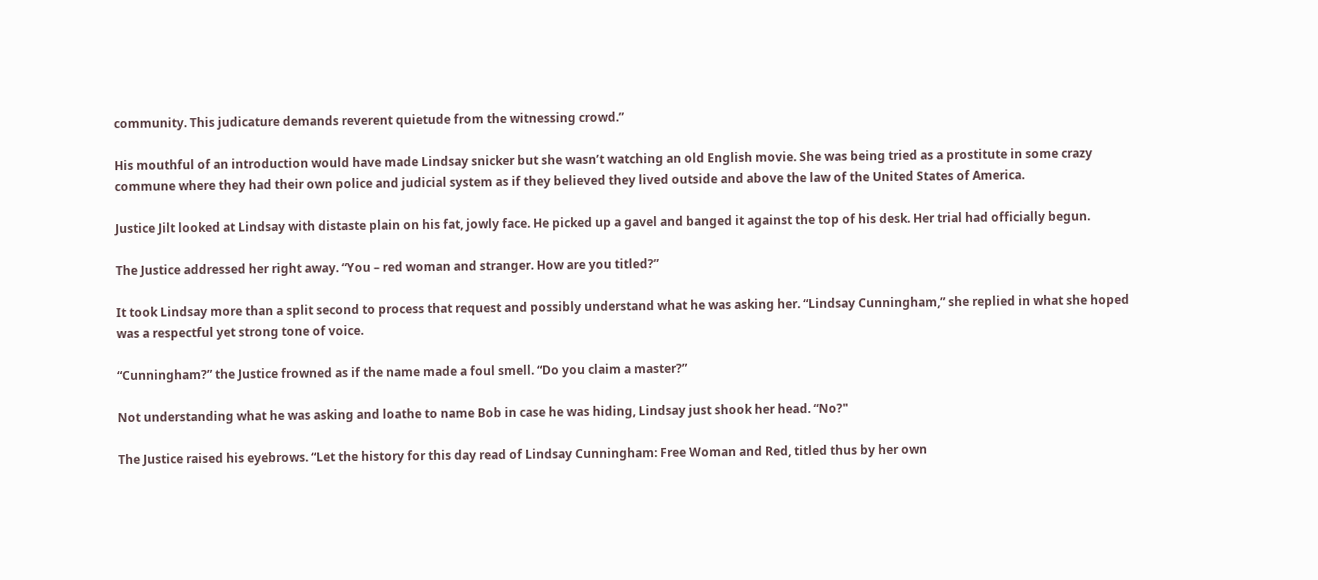community. This judicature demands reverent quietude from the witnessing crowd.”

His mouthful of an introduction would have made Lindsay snicker but she wasn’t watching an old English movie. She was being tried as a prostitute in some crazy commune where they had their own police and judicial system as if they believed they lived outside and above the law of the United States of America.

Justice Jilt looked at Lindsay with distaste plain on his fat, jowly face. He picked up a gavel and banged it against the top of his desk. Her trial had officially begun.

The Justice addressed her right away. “You – red woman and stranger. How are you titled?”

It took Lindsay more than a split second to process that request and possibly understand what he was asking her. “Lindsay Cunningham,” she replied in what she hoped was a respectful yet strong tone of voice.

“Cunningham?” the Justice frowned as if the name made a foul smell. “Do you claim a master?”

Not understanding what he was asking and loathe to name Bob in case he was hiding, Lindsay just shook her head. “No?"

The Justice raised his eyebrows. “Let the history for this day read of Lindsay Cunningham: Free Woman and Red, titled thus by her own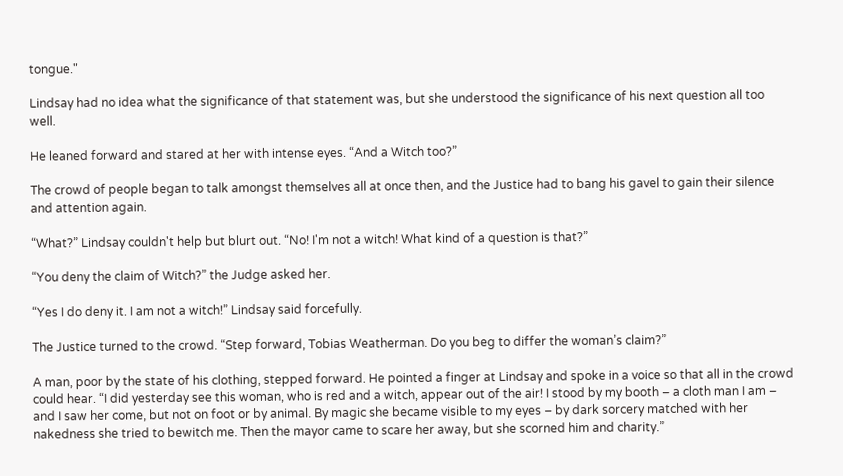tongue."

Lindsay had no idea what the significance of that statement was, but she understood the significance of his next question all too well.

He leaned forward and stared at her with intense eyes. “And a Witch too?”

The crowd of people began to talk amongst themselves all at once then, and the Justice had to bang his gavel to gain their silence and attention again.

“What?” Lindsay couldn't help but blurt out. “No! I'm not a witch! What kind of a question is that?”

“You deny the claim of Witch?” the Judge asked her.

“Yes I do deny it. I am not a witch!” Lindsay said forcefully.

The Justice turned to the crowd. “Step forward, Tobias Weatherman. Do you beg to differ the woman’s claim?”

A man, poor by the state of his clothing, stepped forward. He pointed a finger at Lindsay and spoke in a voice so that all in the crowd could hear. “I did yesterday see this woman, who is red and a witch, appear out of the air! I stood by my booth – a cloth man I am – and I saw her come, but not on foot or by animal. By magic she became visible to my eyes – by dark sorcery matched with her nakedness she tried to bewitch me. Then the mayor came to scare her away, but she scorned him and charity.”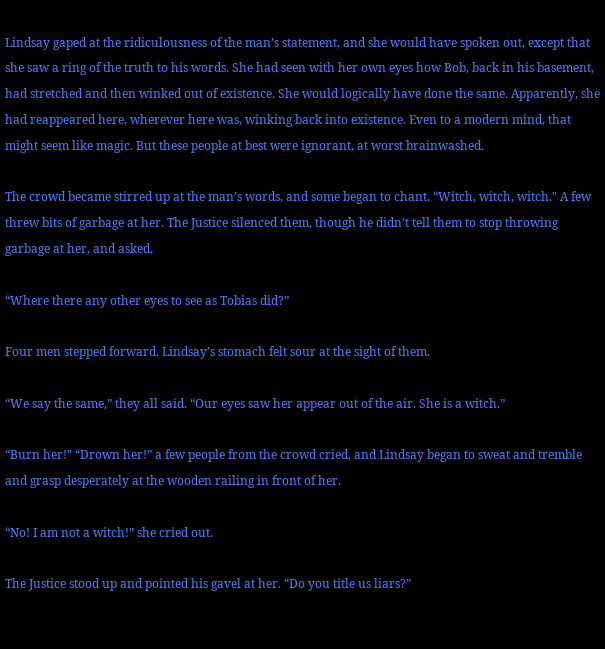Lindsay gaped at the ridiculousness of the man’s statement, and she would have spoken out, except that she saw a ring of the truth to his words. She had seen with her own eyes how Bob, back in his basement, had stretched and then winked out of existence. She would logically have done the same. Apparently, she had reappeared here, wherever here was, winking back into existence. Even to a modern mind, that might seem like magic. But these people at best were ignorant, at worst brainwashed.

The crowd became stirred up at the man’s words, and some began to chant, “Witch, witch, witch." A few threw bits of garbage at her. The Justice silenced them, though he didn’t tell them to stop throwing garbage at her, and asked,

“Where there any other eyes to see as Tobias did?”

Four men stepped forward. Lindsay’s stomach felt sour at the sight of them.

“We say the same,” they all said. “Our eyes saw her appear out of the air. She is a witch.”

“Burn her!" “Drown her!” a few people from the crowd cried, and Lindsay began to sweat and tremble and grasp desperately at the wooden railing in front of her.

“No! I am not a witch!” she cried out.

The Justice stood up and pointed his gavel at her. “Do you title us liars?”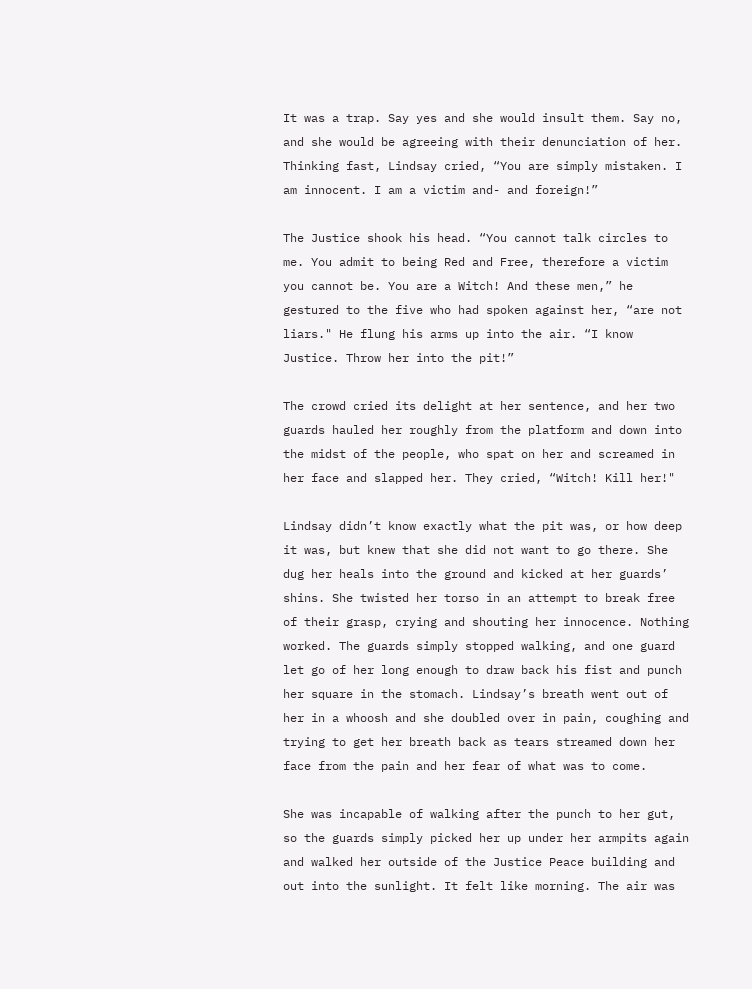It was a trap. Say yes and she would insult them. Say no, and she would be agreeing with their denunciation of her. Thinking fast, Lindsay cried, “You are simply mistaken. I am innocent. I am a victim and- and foreign!”

The Justice shook his head. “You cannot talk circles to me. You admit to being Red and Free, therefore a victim you cannot be. You are a Witch! And these men,” he gestured to the five who had spoken against her, “are not liars." He flung his arms up into the air. “I know Justice. Throw her into the pit!”

The crowd cried its delight at her sentence, and her two guards hauled her roughly from the platform and down into the midst of the people, who spat on her and screamed in her face and slapped her. They cried, “Witch! Kill her!"

Lindsay didn’t know exactly what the pit was, or how deep it was, but knew that she did not want to go there. She dug her heals into the ground and kicked at her guards’ shins. She twisted her torso in an attempt to break free of their grasp, crying and shouting her innocence. Nothing worked. The guards simply stopped walking, and one guard let go of her long enough to draw back his fist and punch her square in the stomach. Lindsay’s breath went out of her in a whoosh and she doubled over in pain, coughing and trying to get her breath back as tears streamed down her face from the pain and her fear of what was to come.

She was incapable of walking after the punch to her gut, so the guards simply picked her up under her armpits again and walked her outside of the Justice Peace building and out into the sunlight. It felt like morning. The air was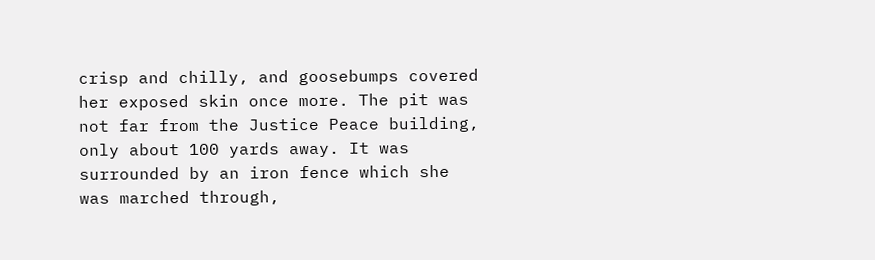crisp and chilly, and goosebumps covered her exposed skin once more. The pit was not far from the Justice Peace building, only about 100 yards away. It was surrounded by an iron fence which she was marched through,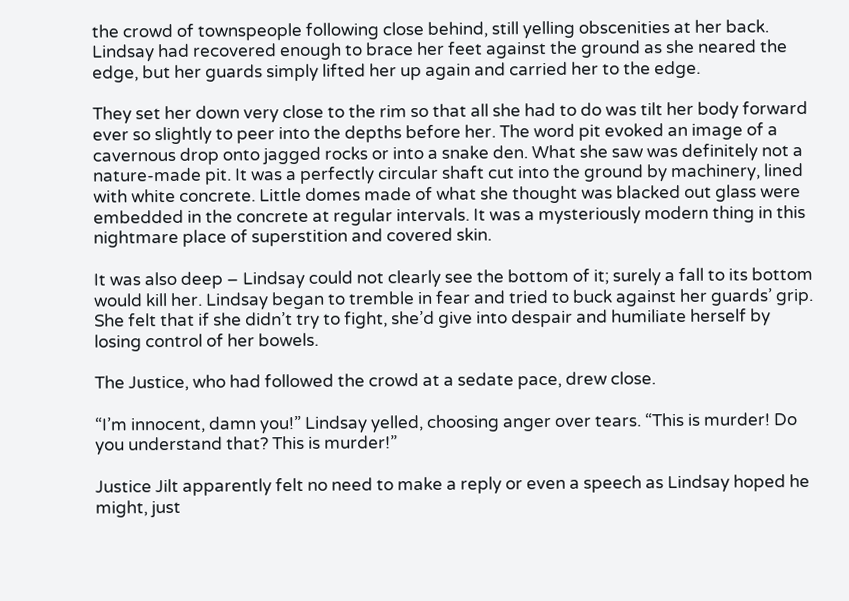the crowd of townspeople following close behind, still yelling obscenities at her back. Lindsay had recovered enough to brace her feet against the ground as she neared the edge, but her guards simply lifted her up again and carried her to the edge.

They set her down very close to the rim so that all she had to do was tilt her body forward ever so slightly to peer into the depths before her. The word pit evoked an image of a cavernous drop onto jagged rocks or into a snake den. What she saw was definitely not a nature-made pit. It was a perfectly circular shaft cut into the ground by machinery, lined with white concrete. Little domes made of what she thought was blacked out glass were embedded in the concrete at regular intervals. It was a mysteriously modern thing in this nightmare place of superstition and covered skin.

It was also deep – Lindsay could not clearly see the bottom of it; surely a fall to its bottom would kill her. Lindsay began to tremble in fear and tried to buck against her guards’ grip. She felt that if she didn’t try to fight, she’d give into despair and humiliate herself by losing control of her bowels.

The Justice, who had followed the crowd at a sedate pace, drew close.

“I’m innocent, damn you!” Lindsay yelled, choosing anger over tears. “This is murder! Do you understand that? This is murder!”

Justice Jilt apparently felt no need to make a reply or even a speech as Lindsay hoped he might, just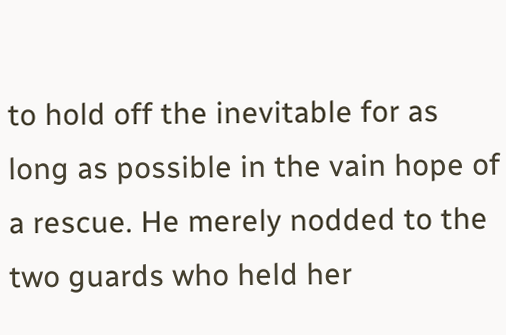to hold off the inevitable for as long as possible in the vain hope of a rescue. He merely nodded to the two guards who held her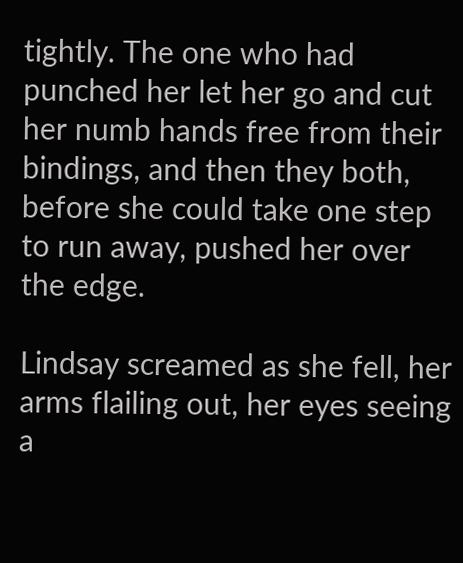tightly. The one who had punched her let her go and cut her numb hands free from their bindings, and then they both, before she could take one step to run away, pushed her over the edge.

Lindsay screamed as she fell, her arms flailing out, her eyes seeing a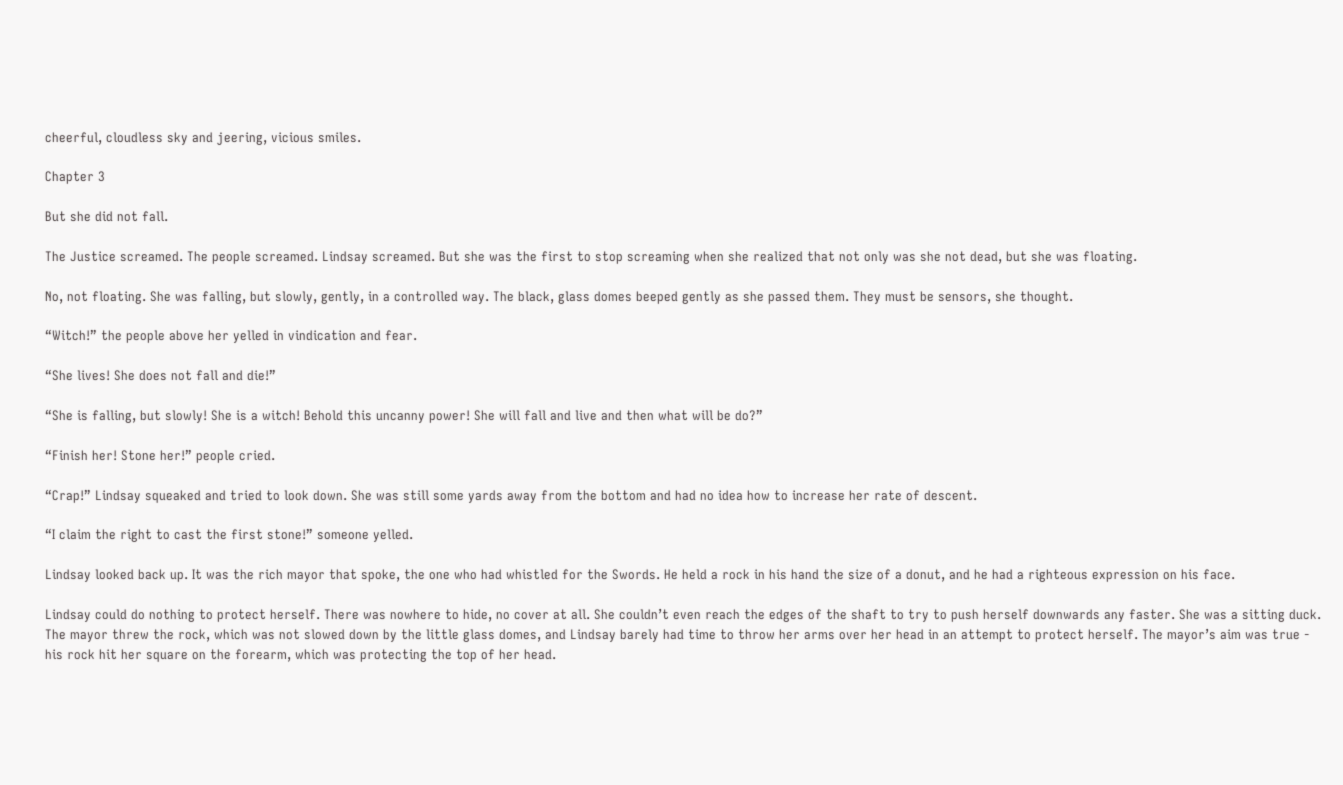cheerful, cloudless sky and jeering, vicious smiles.

Chapter 3

But she did not fall.

The Justice screamed. The people screamed. Lindsay screamed. But she was the first to stop screaming when she realized that not only was she not dead, but she was floating.

No, not floating. She was falling, but slowly, gently, in a controlled way. The black, glass domes beeped gently as she passed them. They must be sensors, she thought.

“Witch!” the people above her yelled in vindication and fear.

“She lives! She does not fall and die!”

“She is falling, but slowly! She is a witch! Behold this uncanny power! She will fall and live and then what will be do?”

“Finish her! Stone her!” people cried.

“Crap!” Lindsay squeaked and tried to look down. She was still some yards away from the bottom and had no idea how to increase her rate of descent.

“I claim the right to cast the first stone!” someone yelled.

Lindsay looked back up. It was the rich mayor that spoke, the one who had whistled for the Swords. He held a rock in his hand the size of a donut, and he had a righteous expression on his face.

Lindsay could do nothing to protect herself. There was nowhere to hide, no cover at all. She couldn’t even reach the edges of the shaft to try to push herself downwards any faster. She was a sitting duck. The mayor threw the rock, which was not slowed down by the little glass domes, and Lindsay barely had time to throw her arms over her head in an attempt to protect herself. The mayor’s aim was true - his rock hit her square on the forearm, which was protecting the top of her head.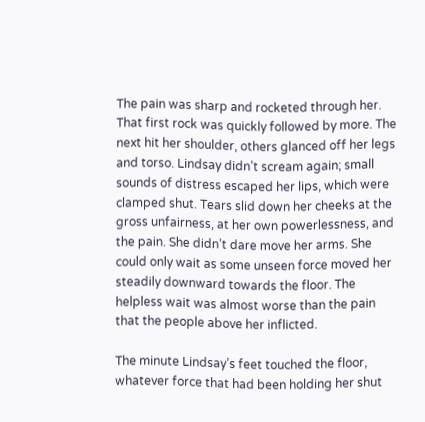The pain was sharp and rocketed through her. That first rock was quickly followed by more. The next hit her shoulder, others glanced off her legs and torso. Lindsay didn’t scream again; small sounds of distress escaped her lips, which were clamped shut. Tears slid down her cheeks at the gross unfairness, at her own powerlessness, and the pain. She didn’t dare move her arms. She could only wait as some unseen force moved her steadily downward towards the floor. The helpless wait was almost worse than the pain that the people above her inflicted.

The minute Lindsay’s feet touched the floor, whatever force that had been holding her shut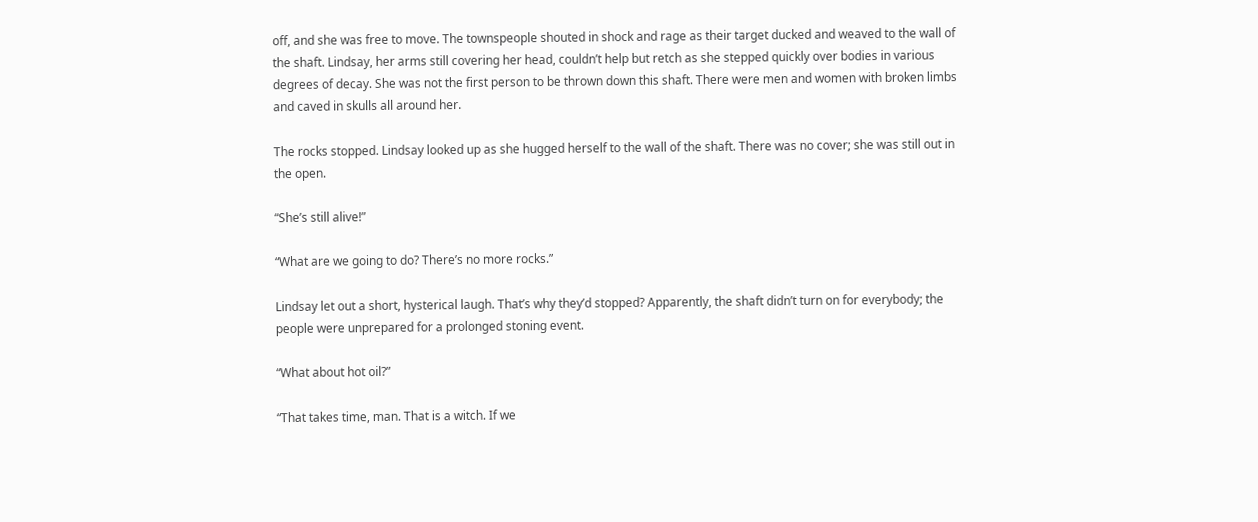off, and she was free to move. The townspeople shouted in shock and rage as their target ducked and weaved to the wall of the shaft. Lindsay, her arms still covering her head, couldn’t help but retch as she stepped quickly over bodies in various degrees of decay. She was not the first person to be thrown down this shaft. There were men and women with broken limbs and caved in skulls all around her.

The rocks stopped. Lindsay looked up as she hugged herself to the wall of the shaft. There was no cover; she was still out in the open.

“She’s still alive!”

“What are we going to do? There’s no more rocks.”

Lindsay let out a short, hysterical laugh. That’s why they’d stopped? Apparently, the shaft didn’t turn on for everybody; the people were unprepared for a prolonged stoning event.

“What about hot oil?”

“That takes time, man. That is a witch. If we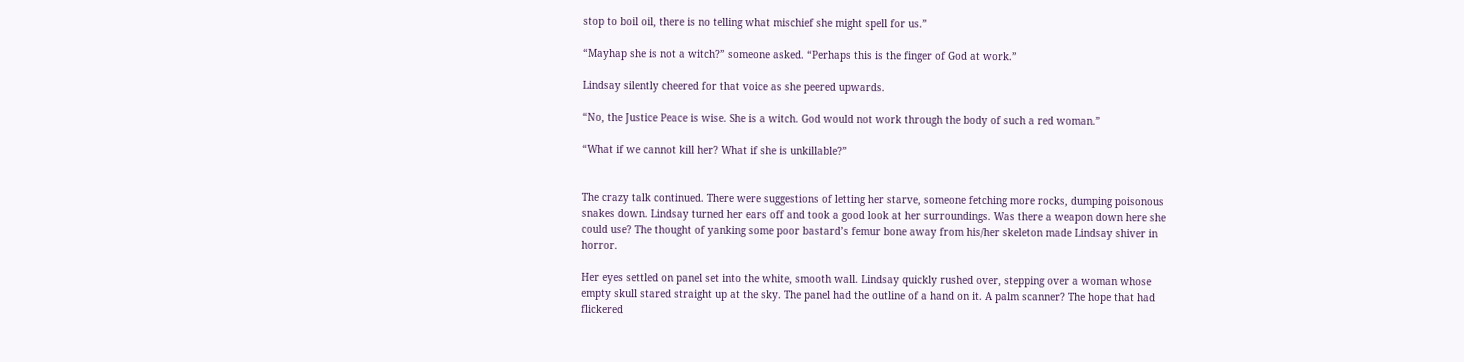stop to boil oil, there is no telling what mischief she might spell for us.”

“Mayhap she is not a witch?” someone asked. “Perhaps this is the finger of God at work.”

Lindsay silently cheered for that voice as she peered upwards.

“No, the Justice Peace is wise. She is a witch. God would not work through the body of such a red woman.”

“What if we cannot kill her? What if she is unkillable?”


The crazy talk continued. There were suggestions of letting her starve, someone fetching more rocks, dumping poisonous snakes down. Lindsay turned her ears off and took a good look at her surroundings. Was there a weapon down here she could use? The thought of yanking some poor bastard’s femur bone away from his/her skeleton made Lindsay shiver in horror.

Her eyes settled on panel set into the white, smooth wall. Lindsay quickly rushed over, stepping over a woman whose empty skull stared straight up at the sky. The panel had the outline of a hand on it. A palm scanner? The hope that had flickered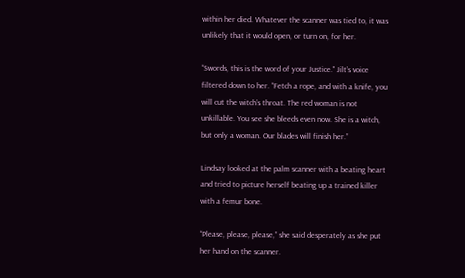within her died. Whatever the scanner was tied to, it was unlikely that it would open, or turn on, for her.

“Swords, this is the word of your Justice." Jilt’s voice filtered down to her. “Fetch a rope, and with a knife, you will cut the witch’s throat. The red woman is not unkillable. You see she bleeds even now. She is a witch, but only a woman. Our blades will finish her.”

Lindsay looked at the palm scanner with a beating heart and tried to picture herself beating up a trained killer with a femur bone.

“Please, please, please,” she said desperately as she put her hand on the scanner.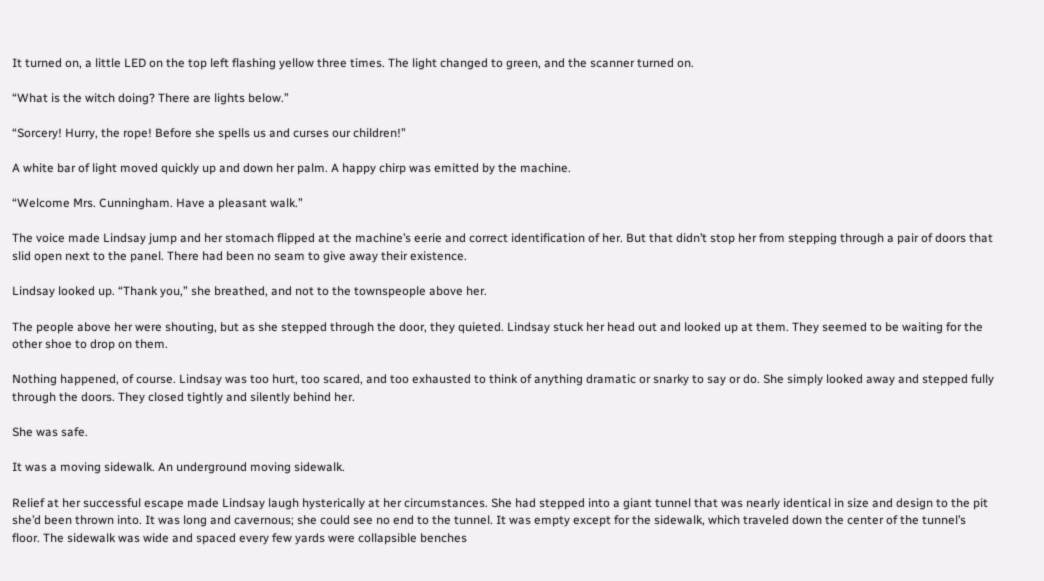It turned on, a little LED on the top left flashing yellow three times. The light changed to green, and the scanner turned on.

“What is the witch doing? There are lights below.”

“Sorcery! Hurry, the rope! Before she spells us and curses our children!”

A white bar of light moved quickly up and down her palm. A happy chirp was emitted by the machine.

“Welcome Mrs. Cunningham. Have a pleasant walk.”

The voice made Lindsay jump and her stomach flipped at the machine’s eerie and correct identification of her. But that didn’t stop her from stepping through a pair of doors that slid open next to the panel. There had been no seam to give away their existence.

Lindsay looked up. “Thank you,” she breathed, and not to the townspeople above her.

The people above her were shouting, but as she stepped through the door, they quieted. Lindsay stuck her head out and looked up at them. They seemed to be waiting for the other shoe to drop on them.

Nothing happened, of course. Lindsay was too hurt, too scared, and too exhausted to think of anything dramatic or snarky to say or do. She simply looked away and stepped fully through the doors. They closed tightly and silently behind her.

She was safe.

It was a moving sidewalk. An underground moving sidewalk.

Relief at her successful escape made Lindsay laugh hysterically at her circumstances. She had stepped into a giant tunnel that was nearly identical in size and design to the pit she’d been thrown into. It was long and cavernous; she could see no end to the tunnel. It was empty except for the sidewalk, which traveled down the center of the tunnel’s floor. The sidewalk was wide and spaced every few yards were collapsible benches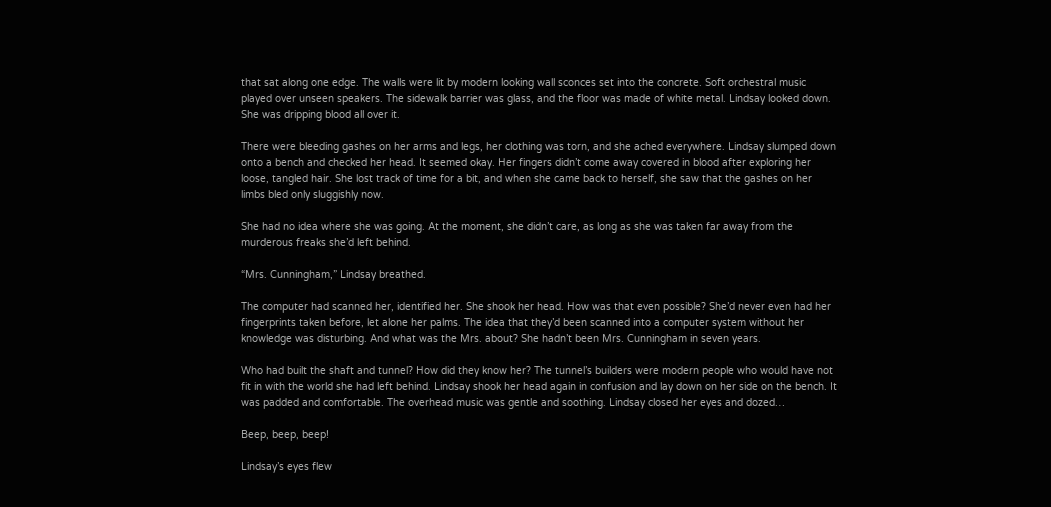that sat along one edge. The walls were lit by modern looking wall sconces set into the concrete. Soft orchestral music played over unseen speakers. The sidewalk barrier was glass, and the floor was made of white metal. Lindsay looked down. She was dripping blood all over it.

There were bleeding gashes on her arms and legs, her clothing was torn, and she ached everywhere. Lindsay slumped down onto a bench and checked her head. It seemed okay. Her fingers didn’t come away covered in blood after exploring her loose, tangled hair. She lost track of time for a bit, and when she came back to herself, she saw that the gashes on her limbs bled only sluggishly now.

She had no idea where she was going. At the moment, she didn’t care, as long as she was taken far away from the murderous freaks she’d left behind.

“Mrs. Cunningham,” Lindsay breathed.

The computer had scanned her, identified her. She shook her head. How was that even possible? She’d never even had her fingerprints taken before, let alone her palms. The idea that they’d been scanned into a computer system without her knowledge was disturbing. And what was the Mrs. about? She hadn’t been Mrs. Cunningham in seven years.

Who had built the shaft and tunnel? How did they know her? The tunnel’s builders were modern people who would have not fit in with the world she had left behind. Lindsay shook her head again in confusion and lay down on her side on the bench. It was padded and comfortable. The overhead music was gentle and soothing. Lindsay closed her eyes and dozed…

Beep, beep, beep!

Lindsay’s eyes flew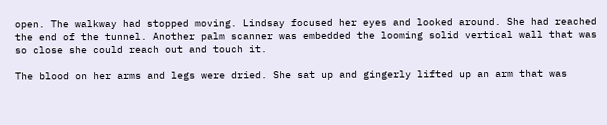open. The walkway had stopped moving. Lindsay focused her eyes and looked around. She had reached the end of the tunnel. Another palm scanner was embedded the looming solid vertical wall that was so close she could reach out and touch it.

The blood on her arms and legs were dried. She sat up and gingerly lifted up an arm that was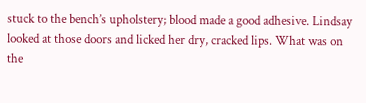stuck to the bench’s upholstery; blood made a good adhesive. Lindsay looked at those doors and licked her dry, cracked lips. What was on the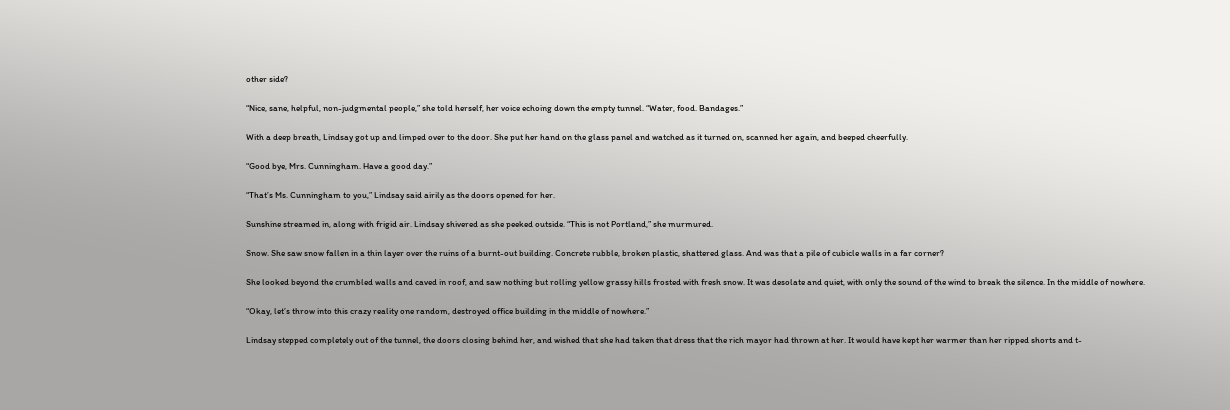other side?

“Nice, sane, helpful, non-judgmental people,” she told herself, her voice echoing down the empty tunnel. “Water, food. Bandages.”

With a deep breath, Lindsay got up and limped over to the door. She put her hand on the glass panel and watched as it turned on, scanned her again, and beeped cheerfully.

“Good bye, Mrs. Cunningham. Have a good day.”

“That’s Ms. Cunningham to you,” Lindsay said airily as the doors opened for her.

Sunshine streamed in, along with frigid air. Lindsay shivered as she peeked outside. “This is not Portland,” she murmured.

Snow. She saw snow fallen in a thin layer over the ruins of a burnt-out building. Concrete rubble, broken plastic, shattered glass. And was that a pile of cubicle walls in a far corner?

She looked beyond the crumbled walls and caved in roof, and saw nothing but rolling yellow grassy hills frosted with fresh snow. It was desolate and quiet, with only the sound of the wind to break the silence. In the middle of nowhere.

“Okay, let’s throw into this crazy reality one random, destroyed office building in the middle of nowhere.”

Lindsay stepped completely out of the tunnel, the doors closing behind her, and wished that she had taken that dress that the rich mayor had thrown at her. It would have kept her warmer than her ripped shorts and t-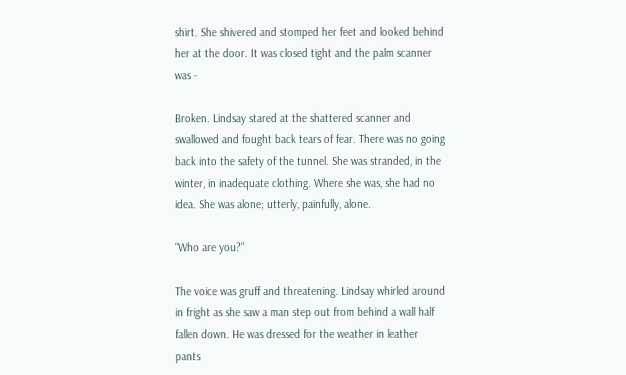shirt. She shivered and stomped her feet and looked behind her at the door. It was closed tight and the palm scanner was -

Broken. Lindsay stared at the shattered scanner and swallowed and fought back tears of fear. There was no going back into the safety of the tunnel. She was stranded, in the winter, in inadequate clothing. Where she was, she had no idea. She was alone; utterly, painfully, alone.

“Who are you?”

The voice was gruff and threatening. Lindsay whirled around in fright as she saw a man step out from behind a wall half fallen down. He was dressed for the weather in leather pants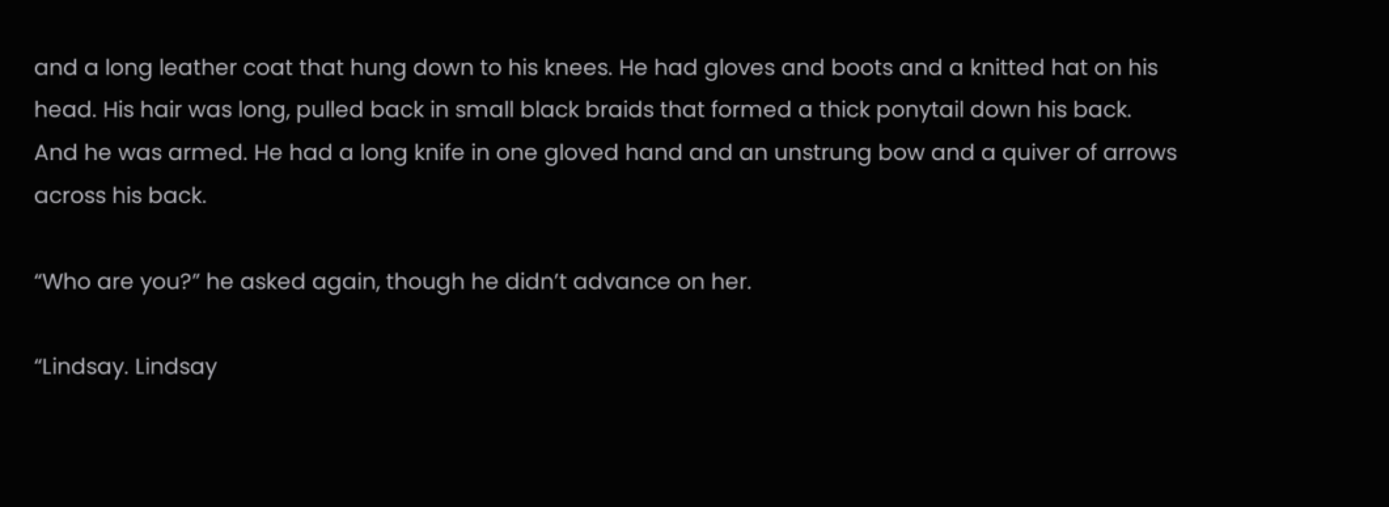and a long leather coat that hung down to his knees. He had gloves and boots and a knitted hat on his head. His hair was long, pulled back in small black braids that formed a thick ponytail down his back. And he was armed. He had a long knife in one gloved hand and an unstrung bow and a quiver of arrows across his back.

“Who are you?” he asked again, though he didn’t advance on her.

“Lindsay. Lindsay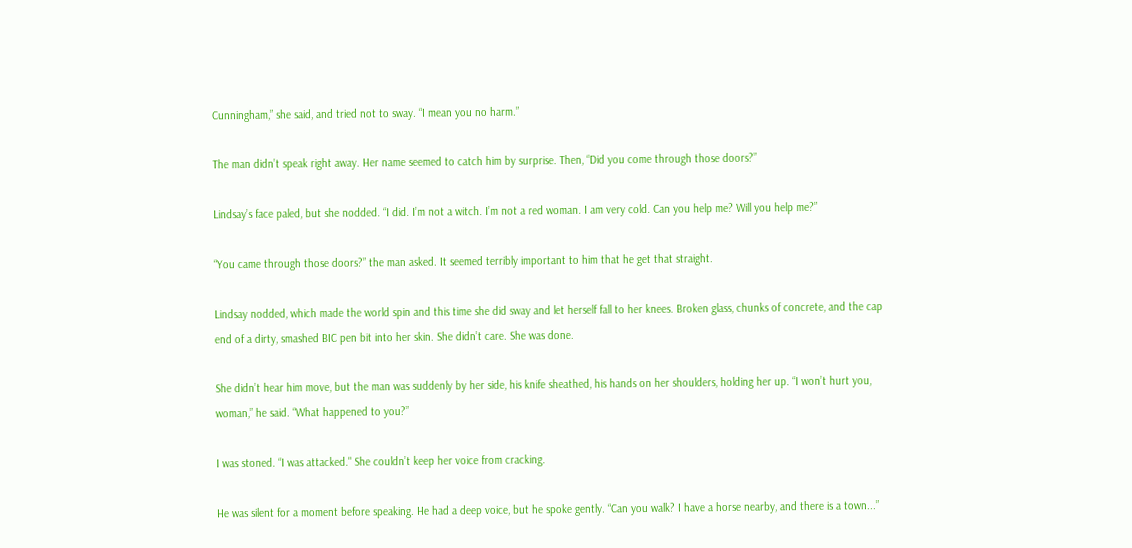Cunningham,” she said, and tried not to sway. “I mean you no harm.”

The man didn’t speak right away. Her name seemed to catch him by surprise. Then, “Did you come through those doors?”

Lindsay’s face paled, but she nodded. “I did. I’m not a witch. I’m not a red woman. I am very cold. Can you help me? Will you help me?”

“You came through those doors?” the man asked. It seemed terribly important to him that he get that straight.

Lindsay nodded, which made the world spin and this time she did sway and let herself fall to her knees. Broken glass, chunks of concrete, and the cap end of a dirty, smashed BIC pen bit into her skin. She didn’t care. She was done.

She didn’t hear him move, but the man was suddenly by her side, his knife sheathed, his hands on her shoulders, holding her up. “I won’t hurt you, woman,” he said. “What happened to you?”

I was stoned. “I was attacked." She couldn’t keep her voice from cracking.

He was silent for a moment before speaking. He had a deep voice, but he spoke gently. “Can you walk? I have a horse nearby, and there is a town...”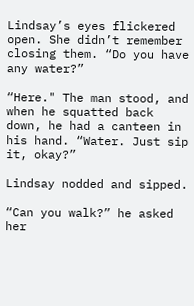Lindsay’s eyes flickered open. She didn’t remember closing them. “Do you have any water?”

“Here." The man stood, and when he squatted back down, he had a canteen in his hand. “Water. Just sip it, okay?”

Lindsay nodded and sipped.

“Can you walk?” he asked her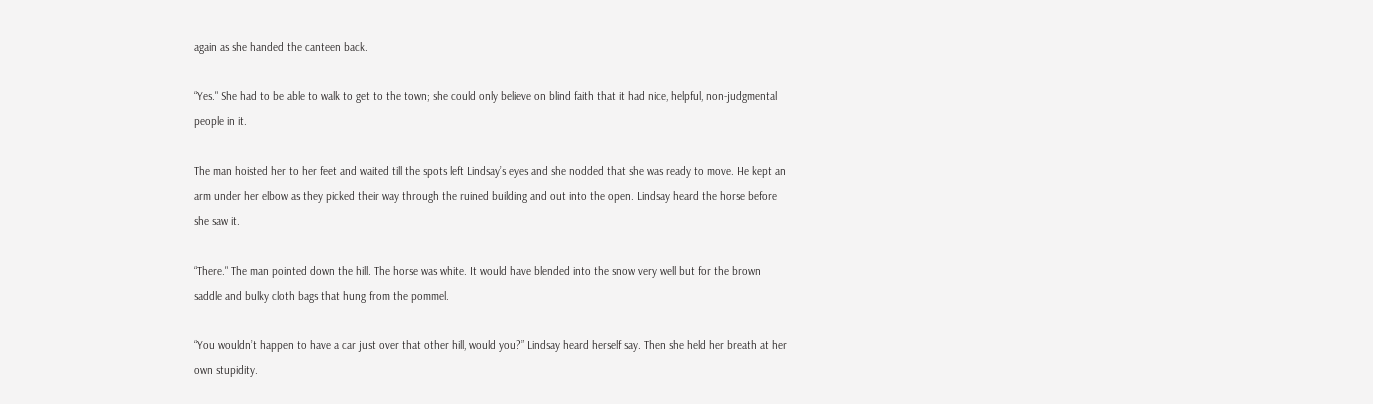again as she handed the canteen back.

“Yes." She had to be able to walk to get to the town; she could only believe on blind faith that it had nice, helpful, non-judgmental people in it.

The man hoisted her to her feet and waited till the spots left Lindsay’s eyes and she nodded that she was ready to move. He kept an arm under her elbow as they picked their way through the ruined building and out into the open. Lindsay heard the horse before she saw it.

“There." The man pointed down the hill. The horse was white. It would have blended into the snow very well but for the brown saddle and bulky cloth bags that hung from the pommel.

“You wouldn’t happen to have a car just over that other hill, would you?” Lindsay heard herself say. Then she held her breath at her own stupidity.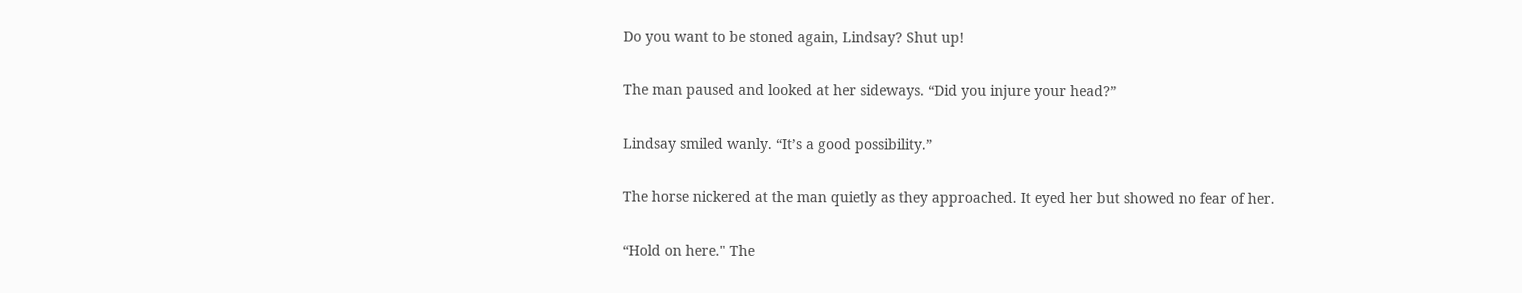Do you want to be stoned again, Lindsay? Shut up!

The man paused and looked at her sideways. “Did you injure your head?”

Lindsay smiled wanly. “It’s a good possibility.”

The horse nickered at the man quietly as they approached. It eyed her but showed no fear of her.

“Hold on here." The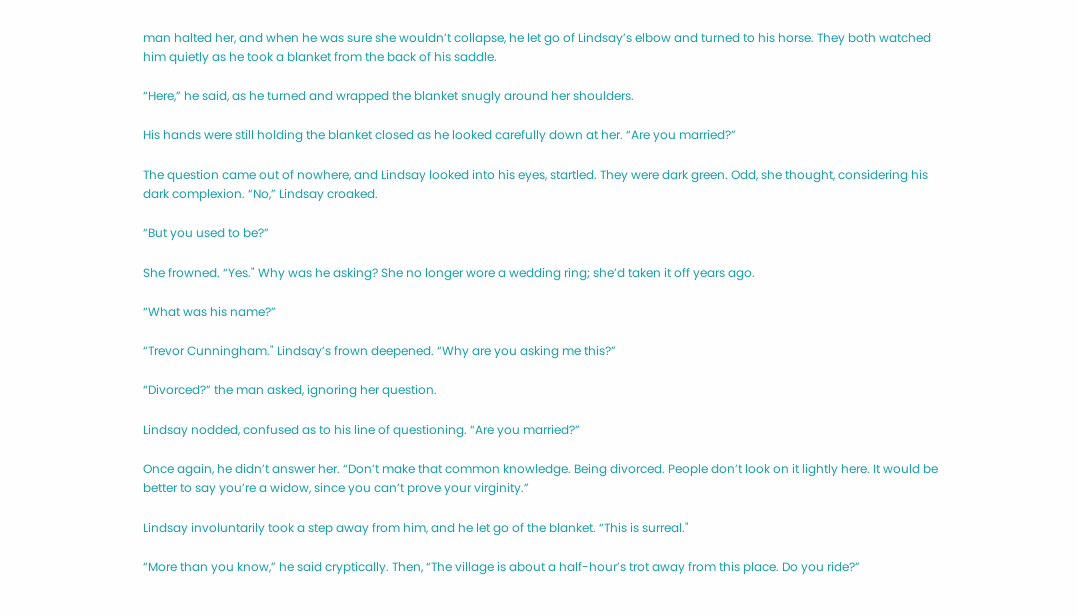man halted her, and when he was sure she wouldn’t collapse, he let go of Lindsay’s elbow and turned to his horse. They both watched him quietly as he took a blanket from the back of his saddle.

“Here,” he said, as he turned and wrapped the blanket snugly around her shoulders.

His hands were still holding the blanket closed as he looked carefully down at her. “Are you married?”

The question came out of nowhere, and Lindsay looked into his eyes, startled. They were dark green. Odd, she thought, considering his dark complexion. “No,” Lindsay croaked.

“But you used to be?”

She frowned. “Yes." Why was he asking? She no longer wore a wedding ring; she’d taken it off years ago.

“What was his name?”

“Trevor Cunningham." Lindsay’s frown deepened. “Why are you asking me this?”

“Divorced?” the man asked, ignoring her question.

Lindsay nodded, confused as to his line of questioning. “Are you married?”

Once again, he didn’t answer her. “Don’t make that common knowledge. Being divorced. People don’t look on it lightly here. It would be better to say you’re a widow, since you can’t prove your virginity.”

Lindsay involuntarily took a step away from him, and he let go of the blanket. “This is surreal."

“More than you know,” he said cryptically. Then, “The village is about a half-hour’s trot away from this place. Do you ride?”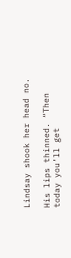Lindsay shook her head no.

His lips thinned. “Then today you’ll get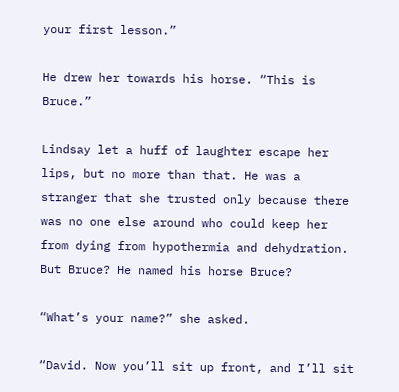your first lesson.”

He drew her towards his horse. “This is Bruce.”

Lindsay let a huff of laughter escape her lips, but no more than that. He was a stranger that she trusted only because there was no one else around who could keep her from dying from hypothermia and dehydration. But Bruce? He named his horse Bruce?

“What’s your name?” she asked.

“David. Now you’ll sit up front, and I’ll sit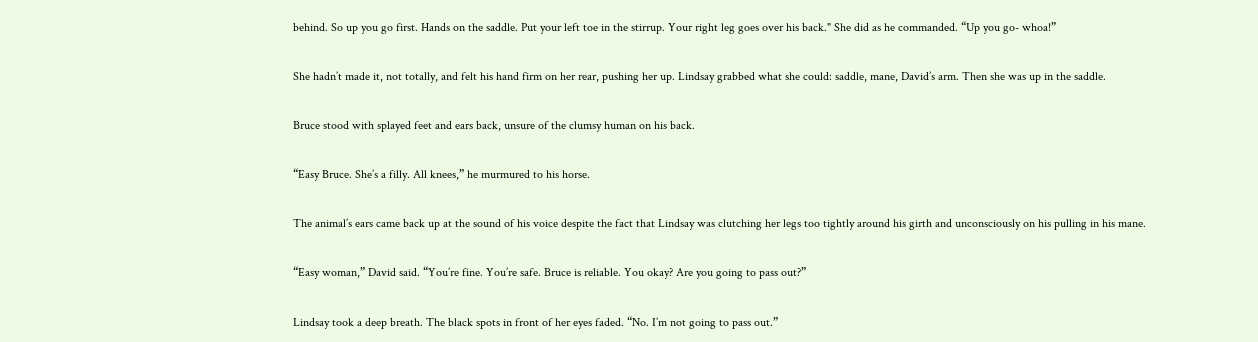behind. So up you go first. Hands on the saddle. Put your left toe in the stirrup. Your right leg goes over his back." She did as he commanded. “Up you go- whoa!”

She hadn’t made it, not totally, and felt his hand firm on her rear, pushing her up. Lindsay grabbed what she could: saddle, mane, David’s arm. Then she was up in the saddle.

Bruce stood with splayed feet and ears back, unsure of the clumsy human on his back.

“Easy Bruce. She’s a filly. All knees,” he murmured to his horse.

The animal’s ears came back up at the sound of his voice despite the fact that Lindsay was clutching her legs too tightly around his girth and unconsciously on his pulling in his mane.

“Easy woman,” David said. “You’re fine. You’re safe. Bruce is reliable. You okay? Are you going to pass out?”

Lindsay took a deep breath. The black spots in front of her eyes faded. “No. I’m not going to pass out.”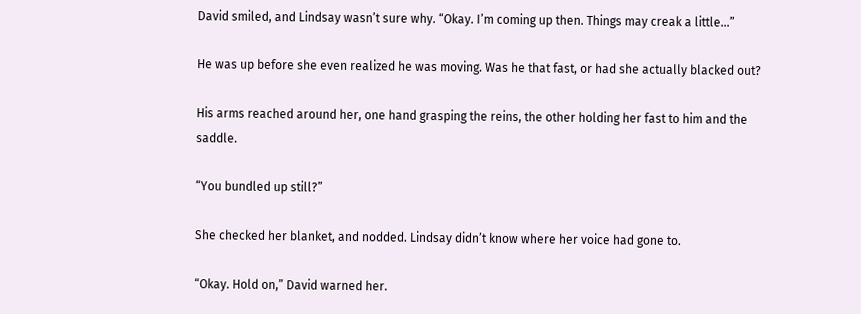David smiled, and Lindsay wasn’t sure why. “Okay. I’m coming up then. Things may creak a little…”

He was up before she even realized he was moving. Was he that fast, or had she actually blacked out?

His arms reached around her, one hand grasping the reins, the other holding her fast to him and the saddle.

“You bundled up still?”

She checked her blanket, and nodded. Lindsay didn’t know where her voice had gone to.

“Okay. Hold on,” David warned her.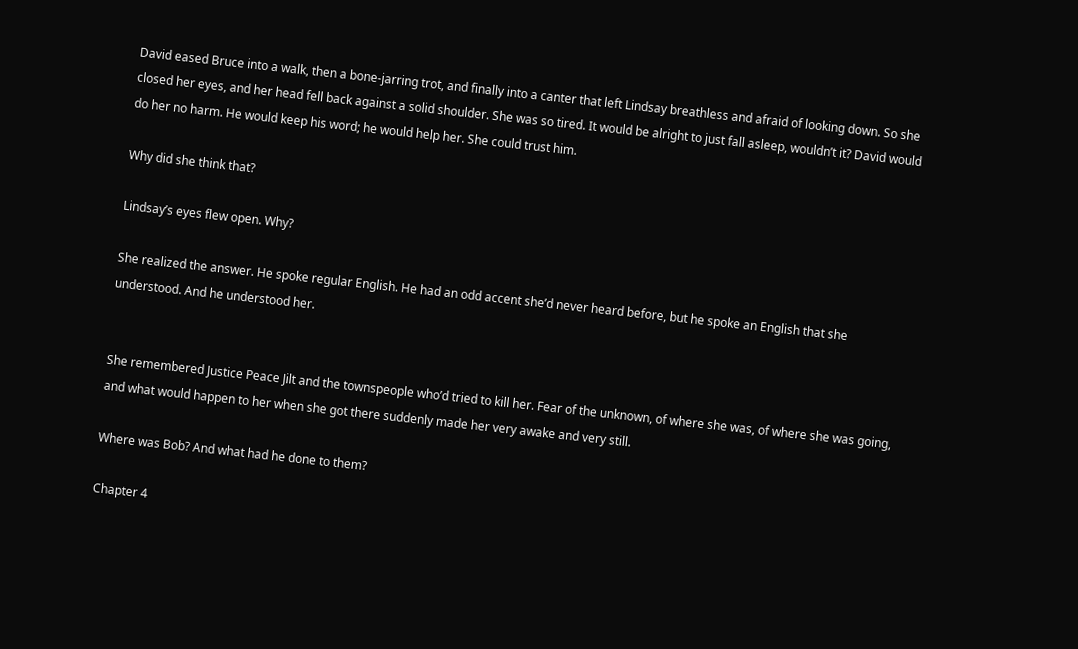David eased Bruce into a walk, then a bone-jarring trot, and finally into a canter that left Lindsay breathless and afraid of looking down. So she closed her eyes, and her head fell back against a solid shoulder. She was so tired. It would be alright to just fall asleep, wouldn’t it? David would do her no harm. He would keep his word; he would help her. She could trust him.

Why did she think that?

Lindsay’s eyes flew open. Why?

She realized the answer. He spoke regular English. He had an odd accent she’d never heard before, but he spoke an English that she understood. And he understood her.


She remembered Justice Peace Jilt and the townspeople who’d tried to kill her. Fear of the unknown, of where she was, of where she was going, and what would happen to her when she got there suddenly made her very awake and very still.

Where was Bob? And what had he done to them?

Chapter 4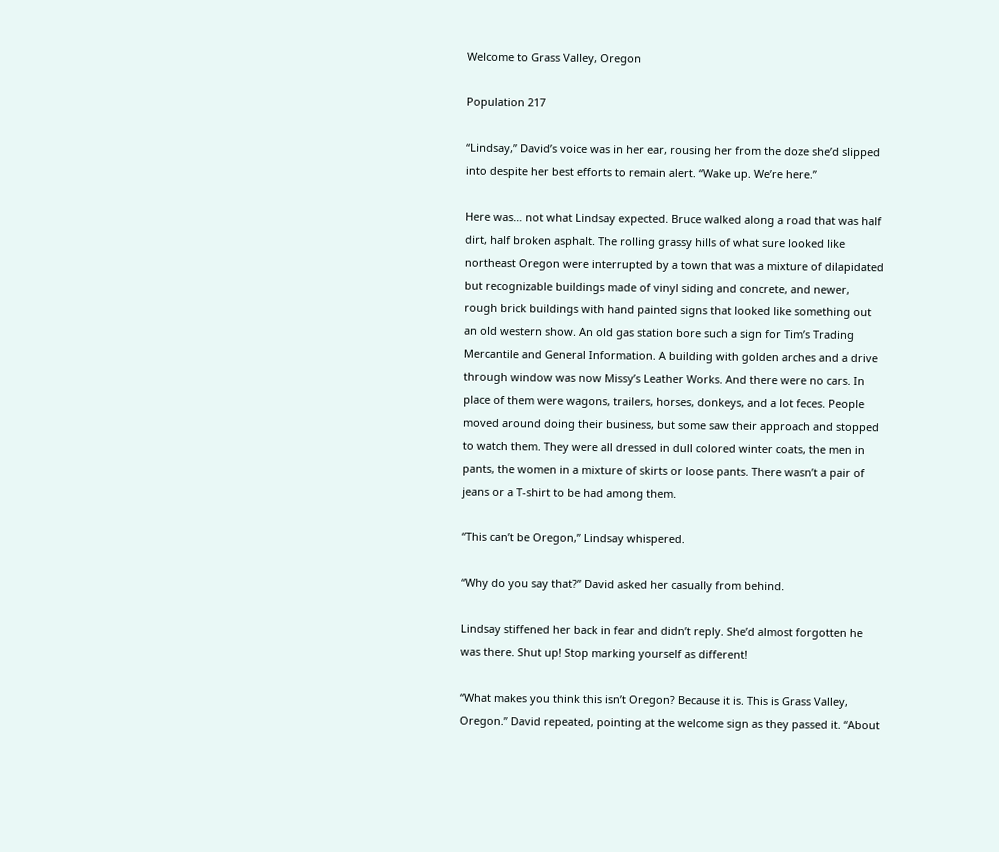Welcome to Grass Valley, Oregon

Population 217

“Lindsay,” David’s voice was in her ear, rousing her from the doze she’d slipped into despite her best efforts to remain alert. “Wake up. We’re here.”

Here was… not what Lindsay expected. Bruce walked along a road that was half dirt, half broken asphalt. The rolling grassy hills of what sure looked like northeast Oregon were interrupted by a town that was a mixture of dilapidated but recognizable buildings made of vinyl siding and concrete, and newer, rough brick buildings with hand painted signs that looked like something out an old western show. An old gas station bore such a sign for Tim’s Trading Mercantile and General Information. A building with golden arches and a drive through window was now Missy’s Leather Works. And there were no cars. In place of them were wagons, trailers, horses, donkeys, and a lot feces. People moved around doing their business, but some saw their approach and stopped to watch them. They were all dressed in dull colored winter coats, the men in pants, the women in a mixture of skirts or loose pants. There wasn’t a pair of jeans or a T-shirt to be had among them.

“This can’t be Oregon,” Lindsay whispered.

“Why do you say that?” David asked her casually from behind.

Lindsay stiffened her back in fear and didn’t reply. She’d almost forgotten he was there. Shut up! Stop marking yourself as different!

“What makes you think this isn’t Oregon? Because it is. This is Grass Valley, Oregon.” David repeated, pointing at the welcome sign as they passed it. “About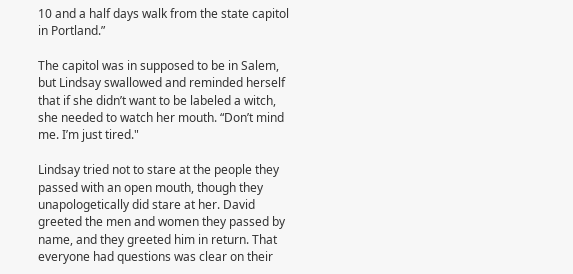10 and a half days walk from the state capitol in Portland.”

The capitol was in supposed to be in Salem, but Lindsay swallowed and reminded herself that if she didn’t want to be labeled a witch, she needed to watch her mouth. “Don’t mind me. I’m just tired."

Lindsay tried not to stare at the people they passed with an open mouth, though they unapologetically did stare at her. David greeted the men and women they passed by name, and they greeted him in return. That everyone had questions was clear on their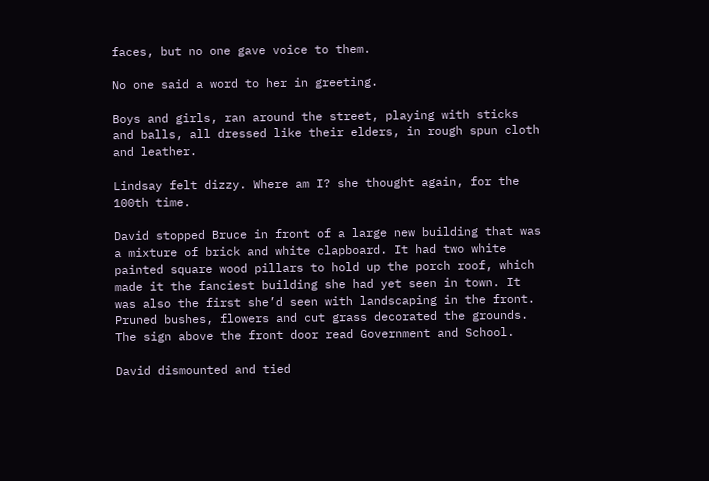faces, but no one gave voice to them.

No one said a word to her in greeting.

Boys and girls, ran around the street, playing with sticks and balls, all dressed like their elders, in rough spun cloth and leather.

Lindsay felt dizzy. Where am I? she thought again, for the 100th time.

David stopped Bruce in front of a large new building that was a mixture of brick and white clapboard. It had two white painted square wood pillars to hold up the porch roof, which made it the fanciest building she had yet seen in town. It was also the first she’d seen with landscaping in the front. Pruned bushes, flowers and cut grass decorated the grounds. The sign above the front door read Government and School.

David dismounted and tied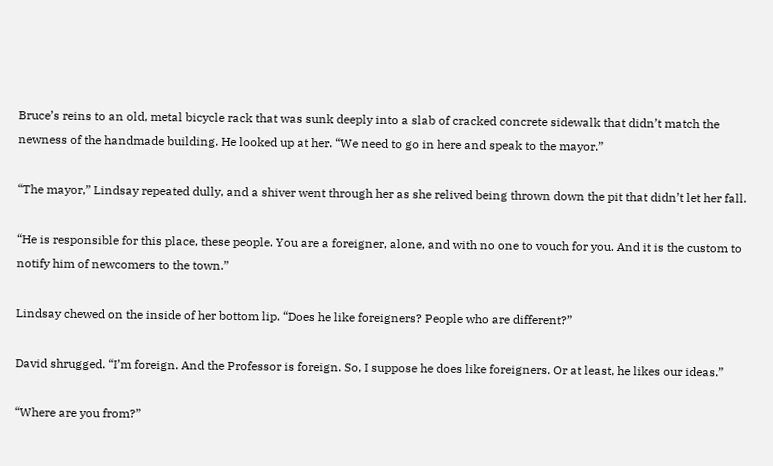Bruce’s reins to an old, metal bicycle rack that was sunk deeply into a slab of cracked concrete sidewalk that didn’t match the newness of the handmade building. He looked up at her. “We need to go in here and speak to the mayor.”

“The mayor,” Lindsay repeated dully, and a shiver went through her as she relived being thrown down the pit that didn’t let her fall.

“He is responsible for this place, these people. You are a foreigner, alone, and with no one to vouch for you. And it is the custom to notify him of newcomers to the town.”

Lindsay chewed on the inside of her bottom lip. “Does he like foreigners? People who are different?”

David shrugged. “I’m foreign. And the Professor is foreign. So, I suppose he does like foreigners. Or at least, he likes our ideas.”

“Where are you from?”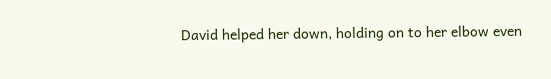David helped her down, holding on to her elbow even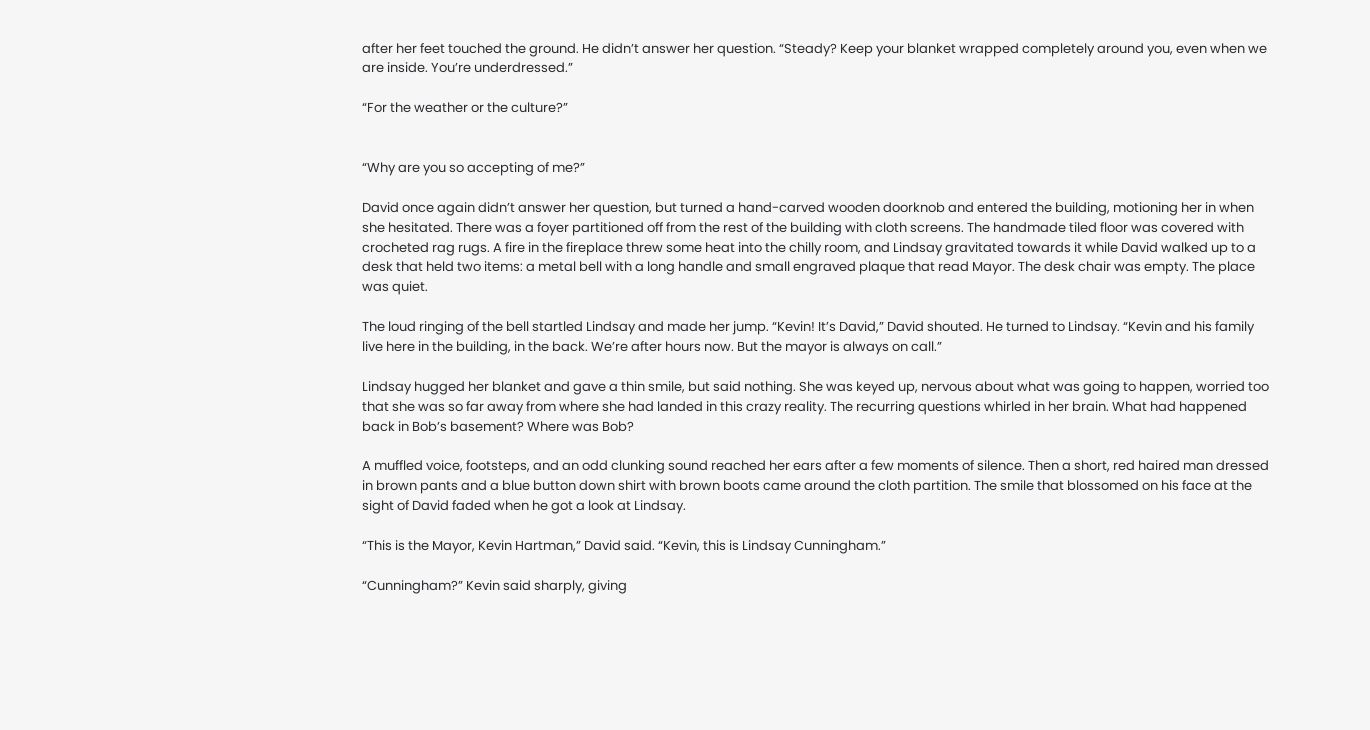after her feet touched the ground. He didn’t answer her question. “Steady? Keep your blanket wrapped completely around you, even when we are inside. You’re underdressed.”

“For the weather or the culture?”


“Why are you so accepting of me?”

David once again didn’t answer her question, but turned a hand-carved wooden doorknob and entered the building, motioning her in when she hesitated. There was a foyer partitioned off from the rest of the building with cloth screens. The handmade tiled floor was covered with crocheted rag rugs. A fire in the fireplace threw some heat into the chilly room, and Lindsay gravitated towards it while David walked up to a desk that held two items: a metal bell with a long handle and small engraved plaque that read Mayor. The desk chair was empty. The place was quiet.

The loud ringing of the bell startled Lindsay and made her jump. “Kevin! It’s David,” David shouted. He turned to Lindsay. “Kevin and his family live here in the building, in the back. We’re after hours now. But the mayor is always on call.”

Lindsay hugged her blanket and gave a thin smile, but said nothing. She was keyed up, nervous about what was going to happen, worried too that she was so far away from where she had landed in this crazy reality. The recurring questions whirled in her brain. What had happened back in Bob’s basement? Where was Bob?

A muffled voice, footsteps, and an odd clunking sound reached her ears after a few moments of silence. Then a short, red haired man dressed in brown pants and a blue button down shirt with brown boots came around the cloth partition. The smile that blossomed on his face at the sight of David faded when he got a look at Lindsay.

“This is the Mayor, Kevin Hartman,” David said. “Kevin, this is Lindsay Cunningham.”

“Cunningham?” Kevin said sharply, giving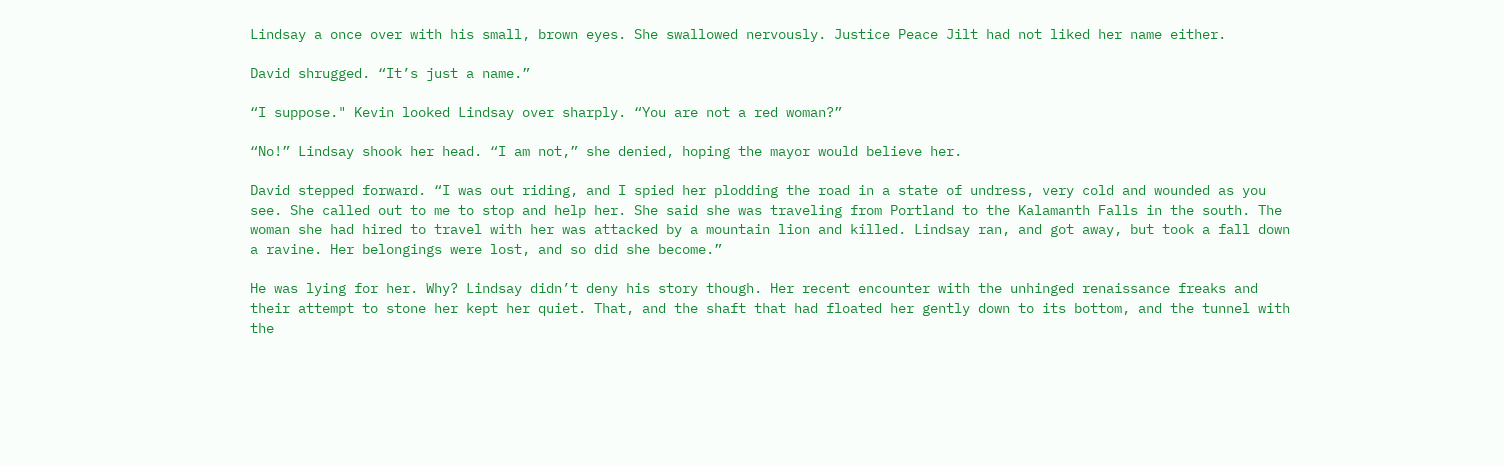Lindsay a once over with his small, brown eyes. She swallowed nervously. Justice Peace Jilt had not liked her name either.

David shrugged. “It’s just a name.”

“I suppose." Kevin looked Lindsay over sharply. “You are not a red woman?”

“No!” Lindsay shook her head. “I am not,” she denied, hoping the mayor would believe her.

David stepped forward. “I was out riding, and I spied her plodding the road in a state of undress, very cold and wounded as you see. She called out to me to stop and help her. She said she was traveling from Portland to the Kalamanth Falls in the south. The woman she had hired to travel with her was attacked by a mountain lion and killed. Lindsay ran, and got away, but took a fall down a ravine. Her belongings were lost, and so did she become.”

He was lying for her. Why? Lindsay didn’t deny his story though. Her recent encounter with the unhinged renaissance freaks and their attempt to stone her kept her quiet. That, and the shaft that had floated her gently down to its bottom, and the tunnel with the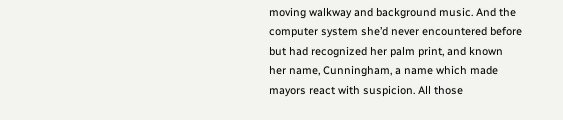moving walkway and background music. And the computer system she’d never encountered before but had recognized her palm print, and known her name, Cunningham, a name which made mayors react with suspicion. All those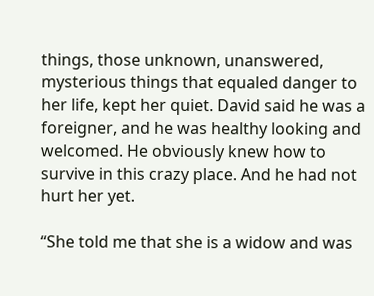things, those unknown, unanswered, mysterious things that equaled danger to her life, kept her quiet. David said he was a foreigner, and he was healthy looking and welcomed. He obviously knew how to survive in this crazy place. And he had not hurt her yet.

“She told me that she is a widow and was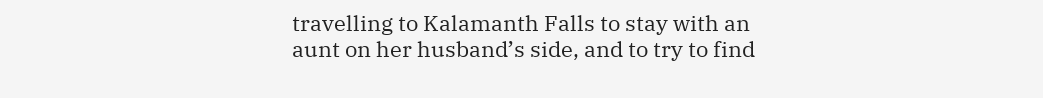travelling to Kalamanth Falls to stay with an aunt on her husband’s side, and to try to find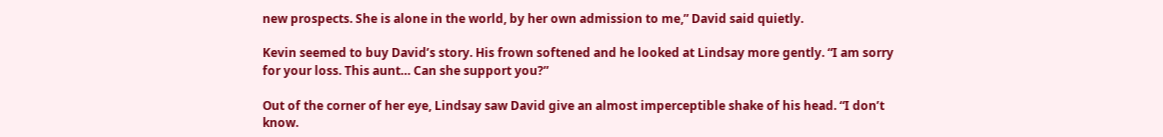new prospects. She is alone in the world, by her own admission to me,” David said quietly.

Kevin seemed to buy David’s story. His frown softened and he looked at Lindsay more gently. “I am sorry for your loss. This aunt… Can she support you?”

Out of the corner of her eye, Lindsay saw David give an almost imperceptible shake of his head. “I don’t know.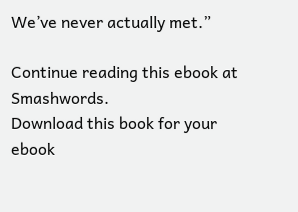We’ve never actually met.”

Continue reading this ebook at Smashwords.
Download this book for your ebook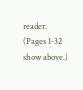reader.
(Pages 1-32 show above.)